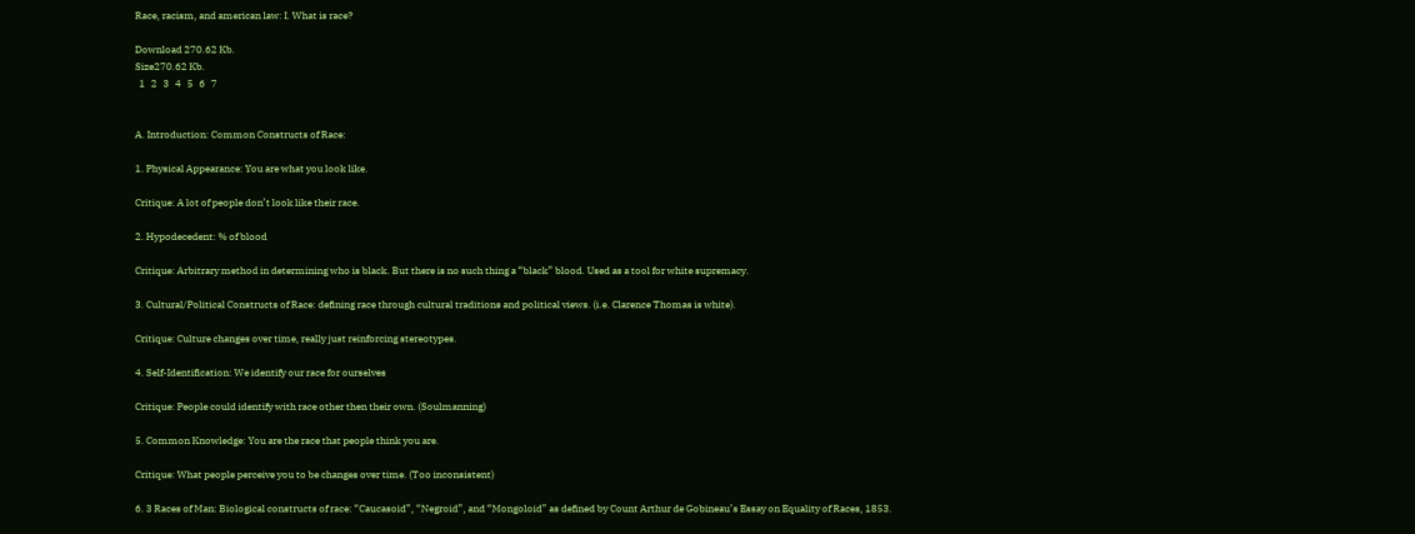Race, racism, and american law: I. What is race?

Download 270.62 Kb.
Size270.62 Kb.
  1   2   3   4   5   6   7


A. Introduction: Common Constructs of Race:

1. Physical Appearance: You are what you look like.

Critique: A lot of people don’t look like their race.

2. Hypodecedent: % of blood

Critique: Arbitrary method in determining who is black. But there is no such thing a “black” blood. Used as a tool for white supremacy.

3. Cultural/Political Constructs of Race: defining race through cultural traditions and political views. (i.e. Clarence Thomas is white).

Critique: Culture changes over time, really just reinforcing stereotypes.

4. Self-Identification: We identify our race for ourselves

Critique: People could identify with race other then their own. (Soulmanning)

5. Common Knowledge: You are the race that people think you are.

Critique: What people perceive you to be changes over time. (Too inconsistent)

6. 3 Races of Man: Biological constructs of race: “Caucasoid”, “Negroid”, and “Mongoloid” as defined by Count Arthur de Gobineau’s Essay on Equality of Races, 1853.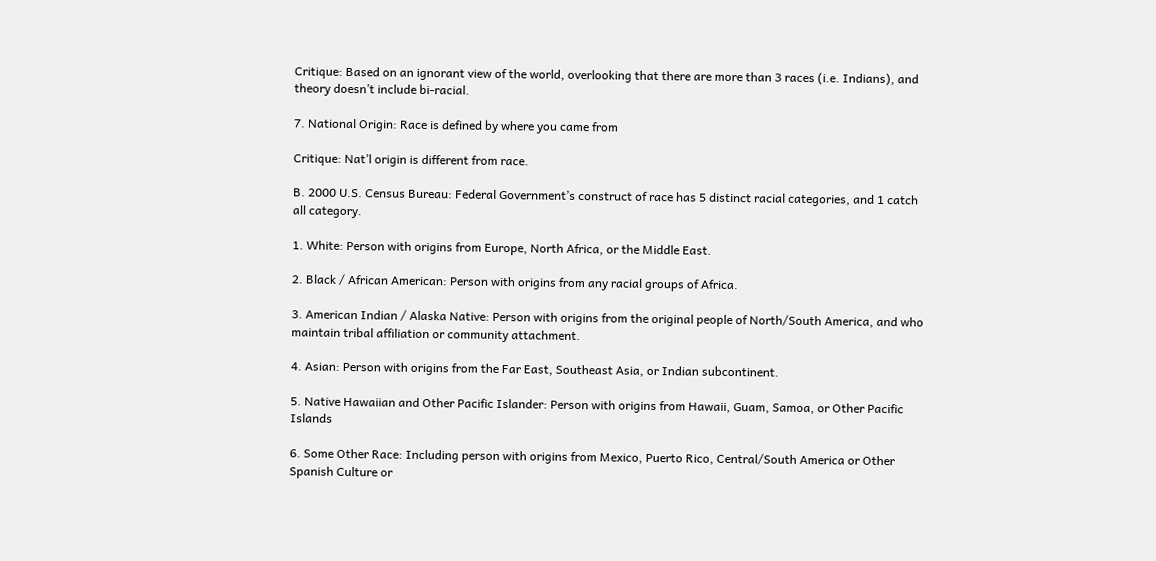Critique: Based on an ignorant view of the world, overlooking that there are more than 3 races (i.e. Indians), and theory doesn’t include bi-racial.

7. National Origin: Race is defined by where you came from

Critique: Nat’l origin is different from race.

B. 2000 U.S. Census Bureau: Federal Government’s construct of race has 5 distinct racial categories, and 1 catch all category.

1. White: Person with origins from Europe, North Africa, or the Middle East.

2. Black / African American: Person with origins from any racial groups of Africa.

3. American Indian / Alaska Native: Person with origins from the original people of North/South America, and who maintain tribal affiliation or community attachment.

4. Asian: Person with origins from the Far East, Southeast Asia, or Indian subcontinent.

5. Native Hawaiian and Other Pacific Islander: Person with origins from Hawaii, Guam, Samoa, or Other Pacific Islands

6. Some Other Race: Including person with origins from Mexico, Puerto Rico, Central/South America or Other Spanish Culture or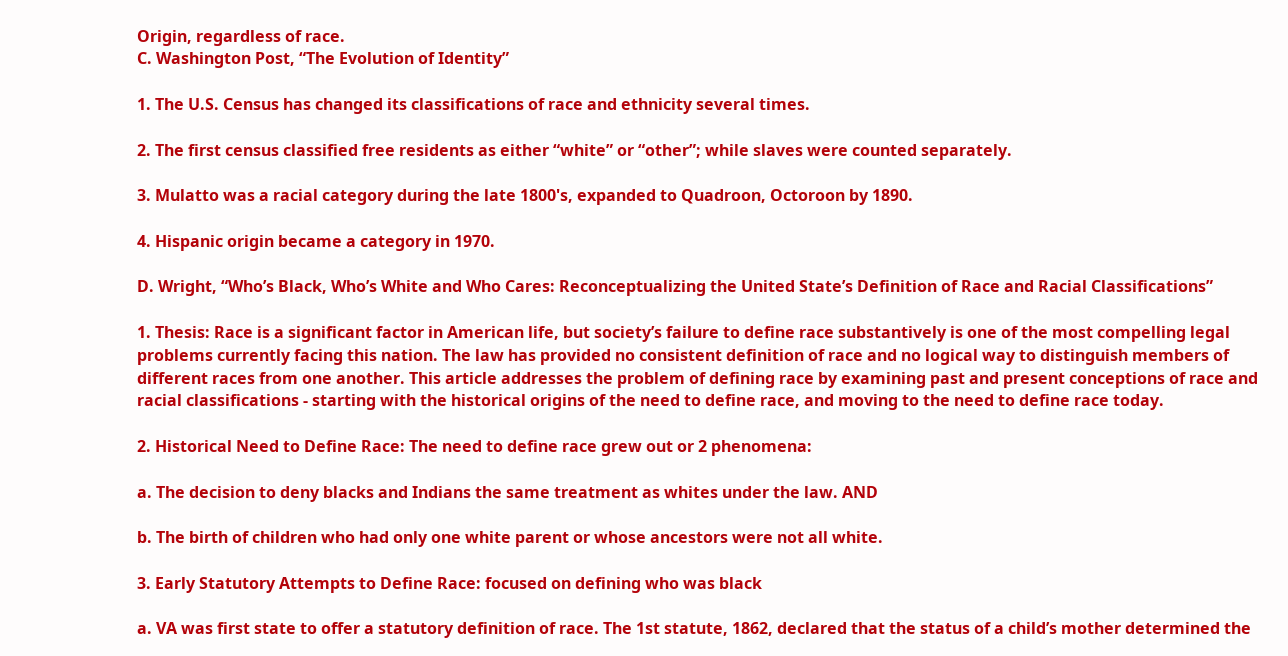Origin, regardless of race.
C. Washington Post, “The Evolution of Identity”

1. The U.S. Census has changed its classifications of race and ethnicity several times.

2. The first census classified free residents as either “white” or “other”; while slaves were counted separately.

3. Mulatto was a racial category during the late 1800's, expanded to Quadroon, Octoroon by 1890.

4. Hispanic origin became a category in 1970.

D. Wright, “Who’s Black, Who’s White and Who Cares: Reconceptualizing the United State’s Definition of Race and Racial Classifications”

1. Thesis: Race is a significant factor in American life, but society’s failure to define race substantively is one of the most compelling legal problems currently facing this nation. The law has provided no consistent definition of race and no logical way to distinguish members of different races from one another. This article addresses the problem of defining race by examining past and present conceptions of race and racial classifications - starting with the historical origins of the need to define race, and moving to the need to define race today.

2. Historical Need to Define Race: The need to define race grew out or 2 phenomena:

a. The decision to deny blacks and Indians the same treatment as whites under the law. AND

b. The birth of children who had only one white parent or whose ancestors were not all white.

3. Early Statutory Attempts to Define Race: focused on defining who was black

a. VA was first state to offer a statutory definition of race. The 1st statute, 1862, declared that the status of a child’s mother determined the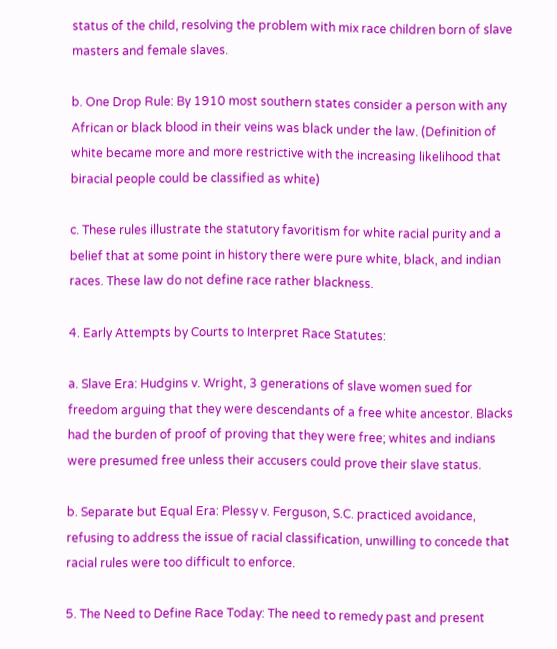status of the child, resolving the problem with mix race children born of slave masters and female slaves.

b. One Drop Rule: By 1910 most southern states consider a person with any African or black blood in their veins was black under the law. (Definition of white became more and more restrictive with the increasing likelihood that biracial people could be classified as white)

c. These rules illustrate the statutory favoritism for white racial purity and a belief that at some point in history there were pure white, black, and indian races. These law do not define race rather blackness.

4. Early Attempts by Courts to Interpret Race Statutes:

a. Slave Era: Hudgins v. Wright, 3 generations of slave women sued for freedom arguing that they were descendants of a free white ancestor. Blacks had the burden of proof of proving that they were free; whites and indians were presumed free unless their accusers could prove their slave status.

b. Separate but Equal Era: Plessy v. Ferguson, S.C. practiced avoidance, refusing to address the issue of racial classification, unwilling to concede that racial rules were too difficult to enforce.

5. The Need to Define Race Today: The need to remedy past and present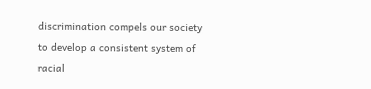discrimination compels our society to develop a consistent system of racial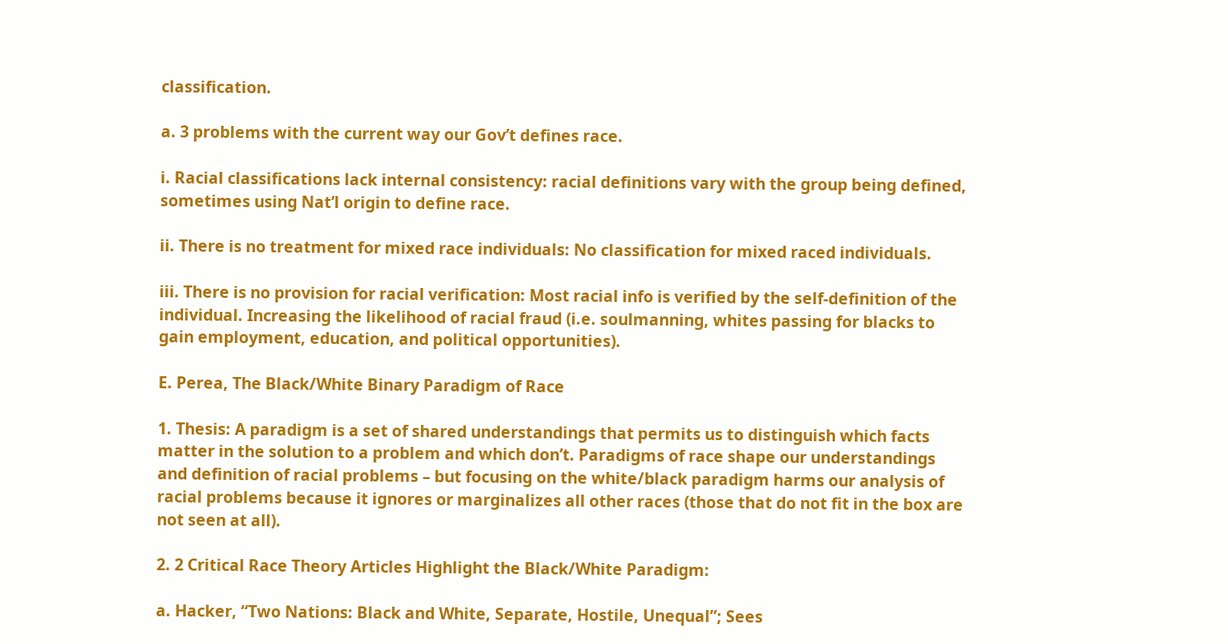classification.

a. 3 problems with the current way our Gov’t defines race.

i. Racial classifications lack internal consistency: racial definitions vary with the group being defined, sometimes using Nat’l origin to define race.

ii. There is no treatment for mixed race individuals: No classification for mixed raced individuals.

iii. There is no provision for racial verification: Most racial info is verified by the self-definition of the individual. Increasing the likelihood of racial fraud (i.e. soulmanning, whites passing for blacks to gain employment, education, and political opportunities).

E. Perea, The Black/White Binary Paradigm of Race

1. Thesis: A paradigm is a set of shared understandings that permits us to distinguish which facts matter in the solution to a problem and which don’t. Paradigms of race shape our understandings and definition of racial problems – but focusing on the white/black paradigm harms our analysis of racial problems because it ignores or marginalizes all other races (those that do not fit in the box are not seen at all).

2. 2 Critical Race Theory Articles Highlight the Black/White Paradigm:

a. Hacker, “Two Nations: Black and White, Separate, Hostile, Unequal”; Sees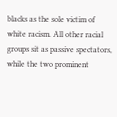blacks as the sole victim of white racism. All other racial groups sit as passive spectators, while the two prominent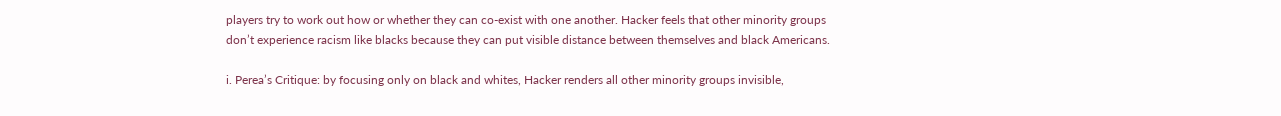players try to work out how or whether they can co-exist with one another. Hacker feels that other minority groups don’t experience racism like blacks because they can put visible distance between themselves and black Americans.

i. Perea’s Critique: by focusing only on black and whites, Hacker renders all other minority groups invisible,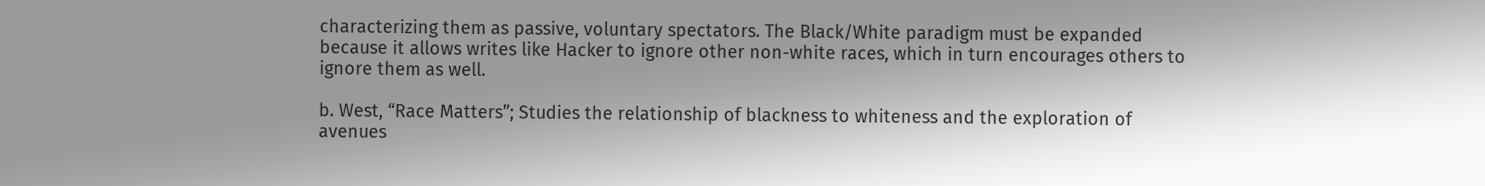characterizing them as passive, voluntary spectators. The Black/White paradigm must be expanded because it allows writes like Hacker to ignore other non-white races, which in turn encourages others to ignore them as well.

b. West, “Race Matters”; Studies the relationship of blackness to whiteness and the exploration of avenues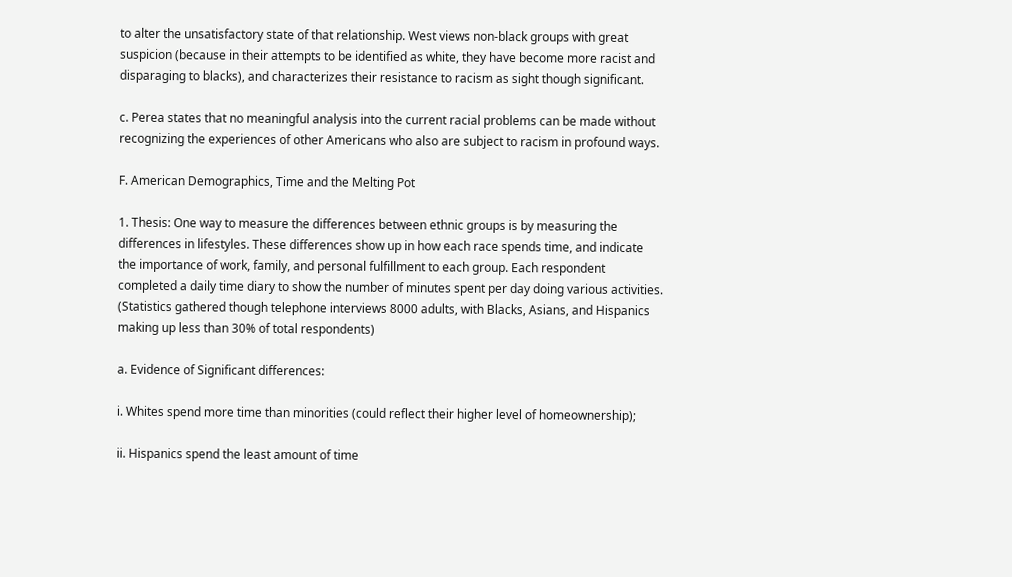to alter the unsatisfactory state of that relationship. West views non-black groups with great suspicion (because in their attempts to be identified as white, they have become more racist and disparaging to blacks), and characterizes their resistance to racism as sight though significant.

c. Perea states that no meaningful analysis into the current racial problems can be made without recognizing the experiences of other Americans who also are subject to racism in profound ways.

F. American Demographics, Time and the Melting Pot

1. Thesis: One way to measure the differences between ethnic groups is by measuring the differences in lifestyles. These differences show up in how each race spends time, and indicate the importance of work, family, and personal fulfillment to each group. Each respondent completed a daily time diary to show the number of minutes spent per day doing various activities. (Statistics gathered though telephone interviews 8000 adults, with Blacks, Asians, and Hispanics making up less than 30% of total respondents)

a. Evidence of Significant differences:

i. Whites spend more time than minorities (could reflect their higher level of homeownership);

ii. Hispanics spend the least amount of time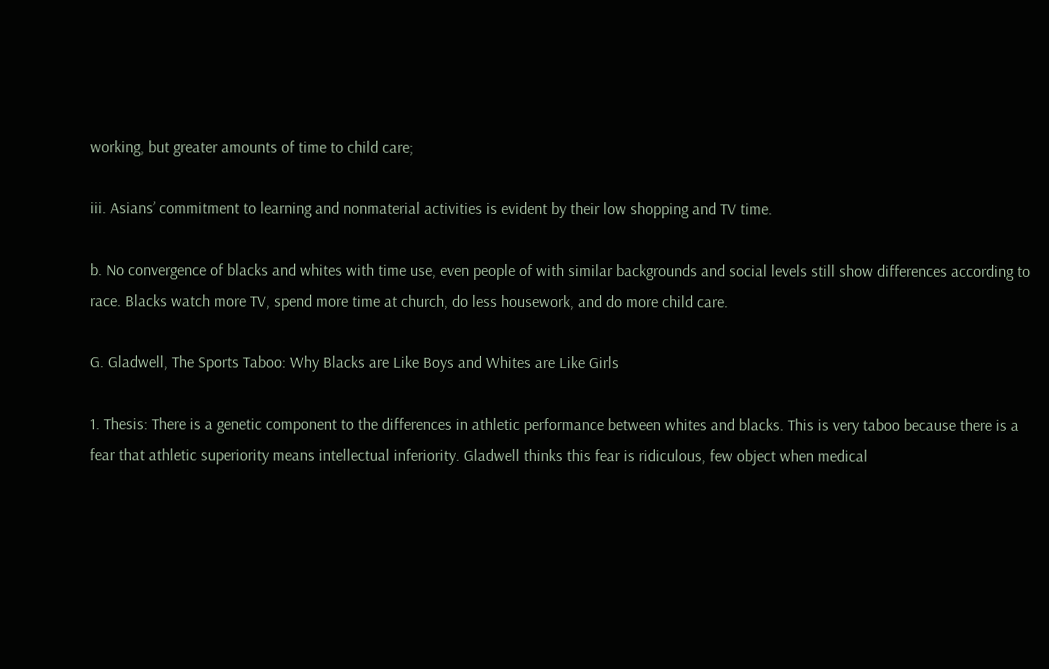working, but greater amounts of time to child care;

iii. Asians’ commitment to learning and nonmaterial activities is evident by their low shopping and TV time.

b. No convergence of blacks and whites with time use, even people of with similar backgrounds and social levels still show differences according to race. Blacks watch more TV, spend more time at church, do less housework, and do more child care.

G. Gladwell, The Sports Taboo: Why Blacks are Like Boys and Whites are Like Girls

1. Thesis: There is a genetic component to the differences in athletic performance between whites and blacks. This is very taboo because there is a fear that athletic superiority means intellectual inferiority. Gladwell thinks this fear is ridiculous, few object when medical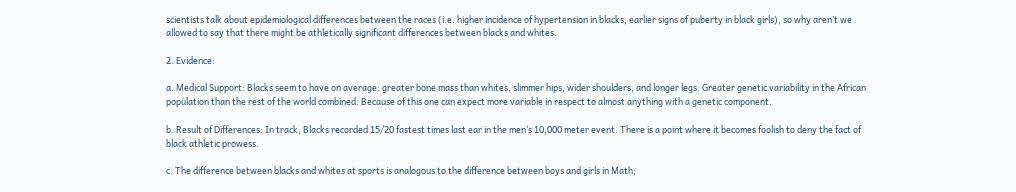scientists talk about epidemiological differences between the races (i.e. higher incidence of hypertension in blacks, earlier signs of puberty in black girls), so why aren’t we allowed to say that there might be athletically significant differences between blacks and whites.

2. Evidence:

a. Medical Support: Blacks seem to have on average: greater bone mass than whites, slimmer hips, wider shoulders, and longer legs. Greater genetic variability in the African population than the rest of the world combined. Because of this one can expect more variable in respect to almost anything with a genetic component.

b. Result of Differences: In track, Blacks recorded 15/20 fastest times last ear in the men’s 10,000 meter event. There is a point where it becomes foolish to deny the fact of black athletic prowess.

c. The difference between blacks and whites at sports is analogous to the difference between boys and girls in Math;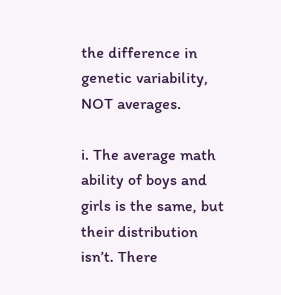the difference in genetic variability, NOT averages.

i. The average math ability of boys and girls is the same, but their distribution isn’t. There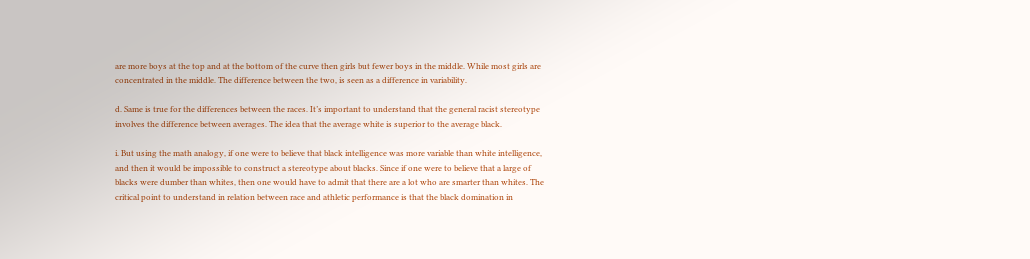are more boys at the top and at the bottom of the curve then girls but fewer boys in the middle. While most girls are concentrated in the middle. The difference between the two, is seen as a difference in variability.

d. Same is true for the differences between the races. It’s important to understand that the general racist stereotype involves the difference between averages. The idea that the average white is superior to the average black.

i. But using the math analogy, if one were to believe that black intelligence was more variable than white intelligence, and then it would be impossible to construct a stereotype about blacks. Since if one were to believe that a large of blacks were dumber than whites, then one would have to admit that there are a lot who are smarter than whites. The critical point to understand in relation between race and athletic performance is that the black domination in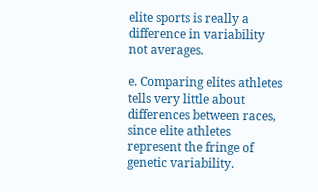elite sports is really a difference in variability not averages.

e. Comparing elites athletes tells very little about differences between races, since elite athletes represent the fringe of genetic variability.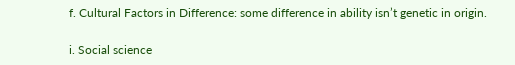f. Cultural Factors in Difference: some difference in ability isn’t genetic in origin.

i. Social science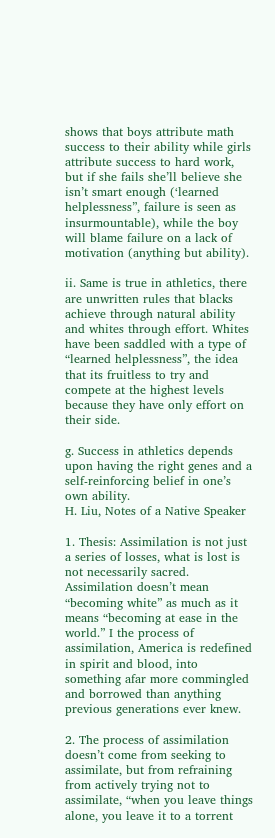shows that boys attribute math success to their ability while girls attribute success to hard work, but if she fails she’ll believe she isn’t smart enough (‘learned helplessness”, failure is seen as insurmountable), while the boy will blame failure on a lack of motivation (anything but ability).

ii. Same is true in athletics, there are unwritten rules that blacks achieve through natural ability and whites through effort. Whites have been saddled with a type of “learned helplessness”, the idea that its fruitless to try and compete at the highest levels because they have only effort on their side.

g. Success in athletics depends upon having the right genes and a self-reinforcing belief in one’s own ability.
H. Liu, Notes of a Native Speaker

1. Thesis: Assimilation is not just a series of losses, what is lost is not necessarily sacred. Assimilation doesn’t mean “becoming white” as much as it means “becoming at ease in the world.” I the process of assimilation, America is redefined in spirit and blood, into something afar more commingled and borrowed than anything previous generations ever knew.

2. The process of assimilation doesn’t come from seeking to assimilate, but from refraining from actively trying not to assimilate, “when you leave things alone, you leave it to a torrent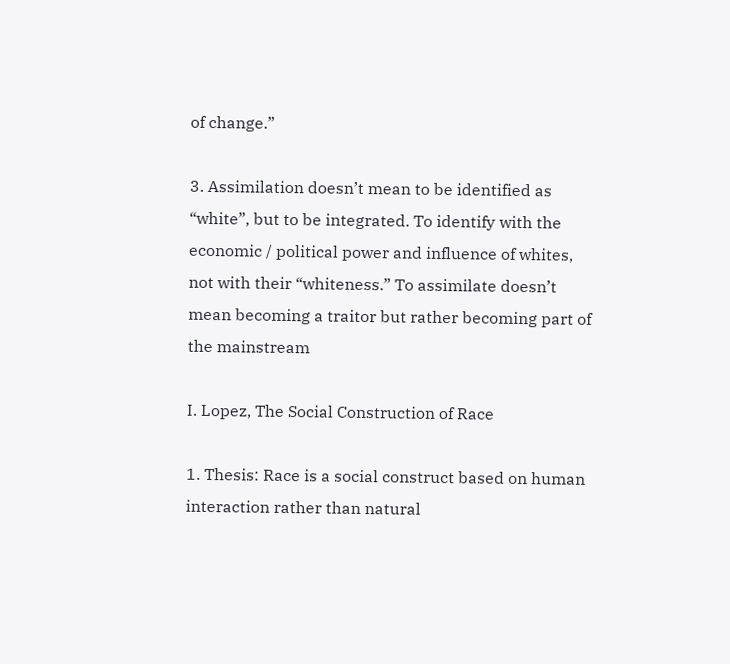of change.”

3. Assimilation doesn’t mean to be identified as “white”, but to be integrated. To identify with the economic / political power and influence of whites, not with their “whiteness.” To assimilate doesn’t mean becoming a traitor but rather becoming part of the mainstream

I. Lopez, The Social Construction of Race

1. Thesis: Race is a social construct based on human interaction rather than natural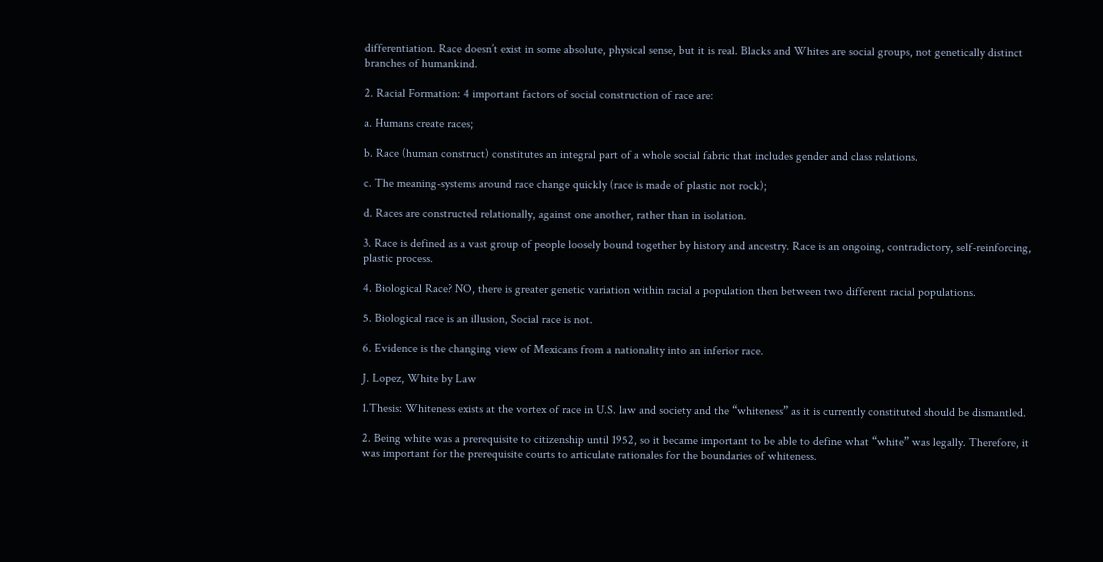differentiation. Race doesn’t exist in some absolute, physical sense, but it is real. Blacks and Whites are social groups, not genetically distinct branches of humankind.

2. Racial Formation: 4 important factors of social construction of race are:

a. Humans create races;

b. Race (human construct) constitutes an integral part of a whole social fabric that includes gender and class relations.

c. The meaning-systems around race change quickly (race is made of plastic not rock);

d. Races are constructed relationally, against one another, rather than in isolation.

3. Race is defined as a vast group of people loosely bound together by history and ancestry. Race is an ongoing, contradictory, self-reinforcing, plastic process.

4. Biological Race? NO, there is greater genetic variation within racial a population then between two different racial populations.

5. Biological race is an illusion, Social race is not.

6. Evidence is the changing view of Mexicans from a nationality into an inferior race.

J. Lopez, White by Law

1.Thesis: Whiteness exists at the vortex of race in U.S. law and society and the “whiteness” as it is currently constituted should be dismantled.

2. Being white was a prerequisite to citizenship until 1952, so it became important to be able to define what “white” was legally. Therefore, it was important for the prerequisite courts to articulate rationales for the boundaries of whiteness.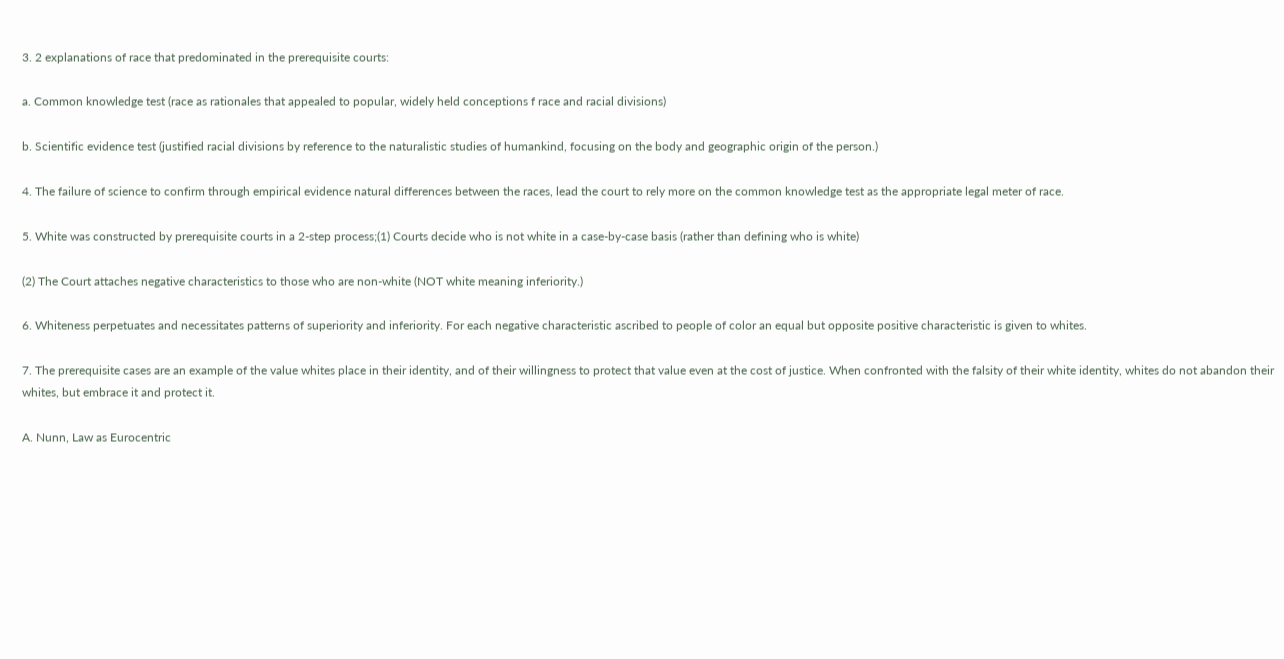3. 2 explanations of race that predominated in the prerequisite courts:

a. Common knowledge test (race as rationales that appealed to popular, widely held conceptions f race and racial divisions)

b. Scientific evidence test (justified racial divisions by reference to the naturalistic studies of humankind, focusing on the body and geographic origin of the person.)

4. The failure of science to confirm through empirical evidence natural differences between the races, lead the court to rely more on the common knowledge test as the appropriate legal meter of race.

5. White was constructed by prerequisite courts in a 2-step process;(1) Courts decide who is not white in a case-by-case basis (rather than defining who is white)

(2) The Court attaches negative characteristics to those who are non-white (NOT white meaning inferiority.)

6. Whiteness perpetuates and necessitates patterns of superiority and inferiority. For each negative characteristic ascribed to people of color an equal but opposite positive characteristic is given to whites.

7. The prerequisite cases are an example of the value whites place in their identity, and of their willingness to protect that value even at the cost of justice. When confronted with the falsity of their white identity, whites do not abandon their whites, but embrace it and protect it.

A. Nunn, Law as Eurocentric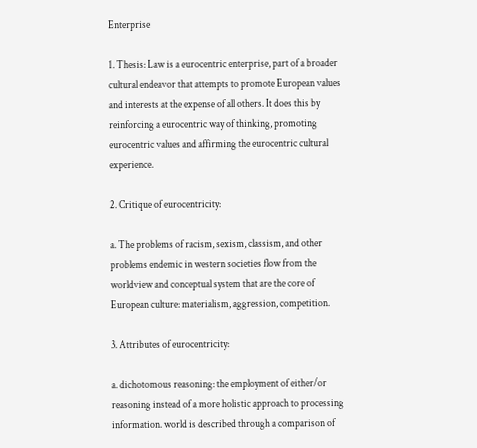Enterprise

1. Thesis: Law is a eurocentric enterprise, part of a broader cultural endeavor that attempts to promote European values and interests at the expense of all others. It does this by reinforcing a eurocentric way of thinking, promoting eurocentric values and affirming the eurocentric cultural experience.

2. Critique of eurocentricity:

a. The problems of racism, sexism, classism, and other problems endemic in western societies flow from the worldview and conceptual system that are the core of European culture: materialism, aggression, competition.

3. Attributes of eurocentricity:

a. dichotomous reasoning: the employment of either/or reasoning instead of a more holistic approach to processing information. world is described through a comparison of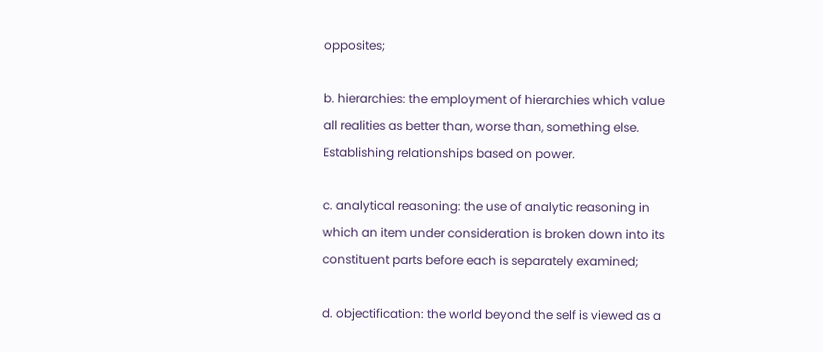opposites;

b. hierarchies: the employment of hierarchies which value all realities as better than, worse than, something else. Establishing relationships based on power.

c. analytical reasoning: the use of analytic reasoning in which an item under consideration is broken down into its constituent parts before each is separately examined;

d. objectification: the world beyond the self is viewed as a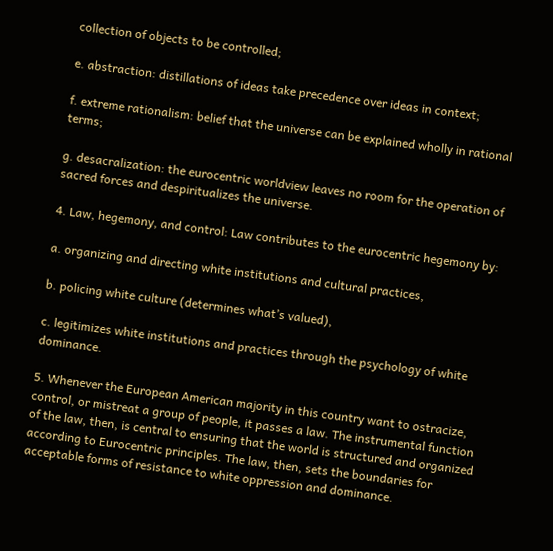collection of objects to be controlled;

e. abstraction: distillations of ideas take precedence over ideas in context;

f. extreme rationalism: belief that the universe can be explained wholly in rational terms;

g. desacralization: the eurocentric worldview leaves no room for the operation of sacred forces and despiritualizes the universe.

4. Law, hegemony, and control: Law contributes to the eurocentric hegemony by:

a. organizing and directing white institutions and cultural practices,

b. policing white culture (determines what’s valued),

c. legitimizes white institutions and practices through the psychology of white dominance.

5. Whenever the European American majority in this country want to ostracize, control, or mistreat a group of people, it passes a law. The instrumental function of the law, then, is central to ensuring that the world is structured and organized according to Eurocentric principles. The law, then, sets the boundaries for acceptable forms of resistance to white oppression and dominance.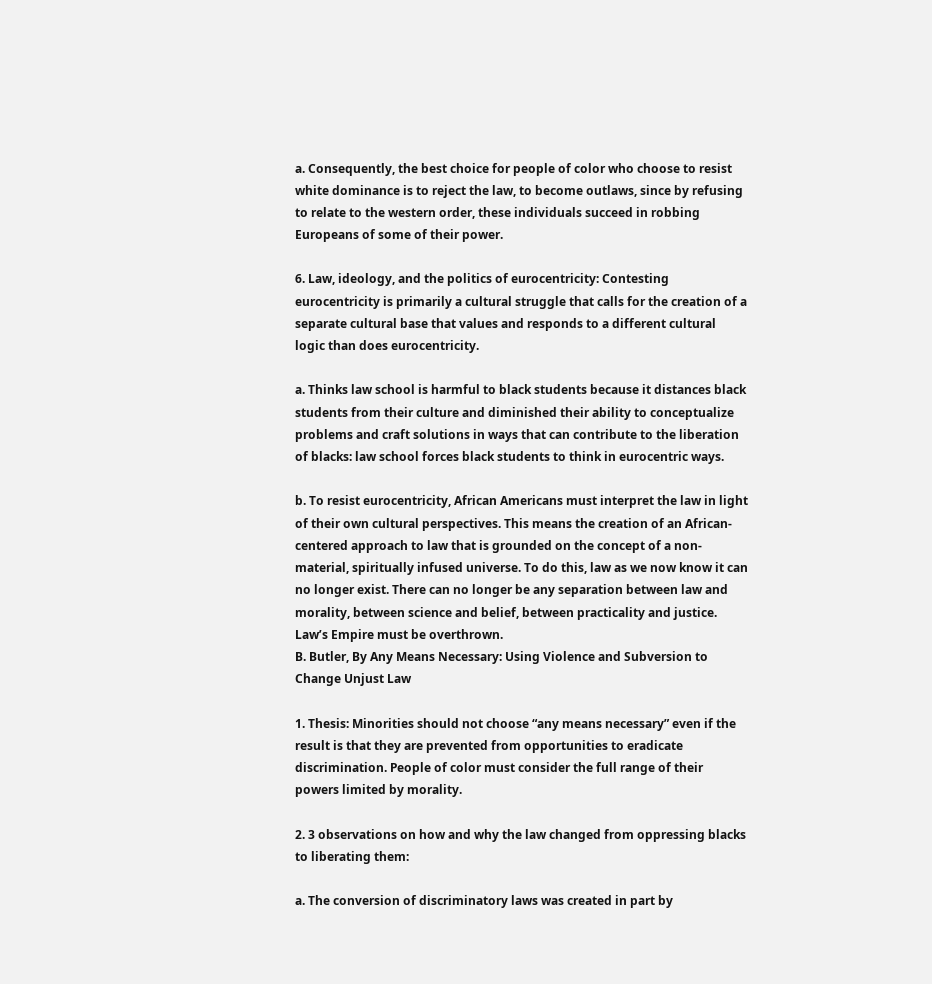a. Consequently, the best choice for people of color who choose to resist white dominance is to reject the law, to become outlaws, since by refusing to relate to the western order, these individuals succeed in robbing Europeans of some of their power.

6. Law, ideology, and the politics of eurocentricity: Contesting eurocentricity is primarily a cultural struggle that calls for the creation of a separate cultural base that values and responds to a different cultural logic than does eurocentricity.

a. Thinks law school is harmful to black students because it distances black students from their culture and diminished their ability to conceptualize problems and craft solutions in ways that can contribute to the liberation of blacks: law school forces black students to think in eurocentric ways.

b. To resist eurocentricity, African Americans must interpret the law in light of their own cultural perspectives. This means the creation of an African-centered approach to law that is grounded on the concept of a non-material, spiritually infused universe. To do this, law as we now know it can no longer exist. There can no longer be any separation between law and morality, between science and belief, between practicality and justice. Law’s Empire must be overthrown.
B. Butler, By Any Means Necessary: Using Violence and Subversion to Change Unjust Law

1. Thesis: Minorities should not choose “any means necessary” even if the result is that they are prevented from opportunities to eradicate discrimination. People of color must consider the full range of their powers limited by morality.

2. 3 observations on how and why the law changed from oppressing blacks to liberating them:

a. The conversion of discriminatory laws was created in part by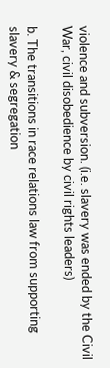violence and subversion. (i.e. slavery was ended by the Civil War, civil disobedience by civil rights leaders)

b. The transitions in race relations law from supporting slavery & segregation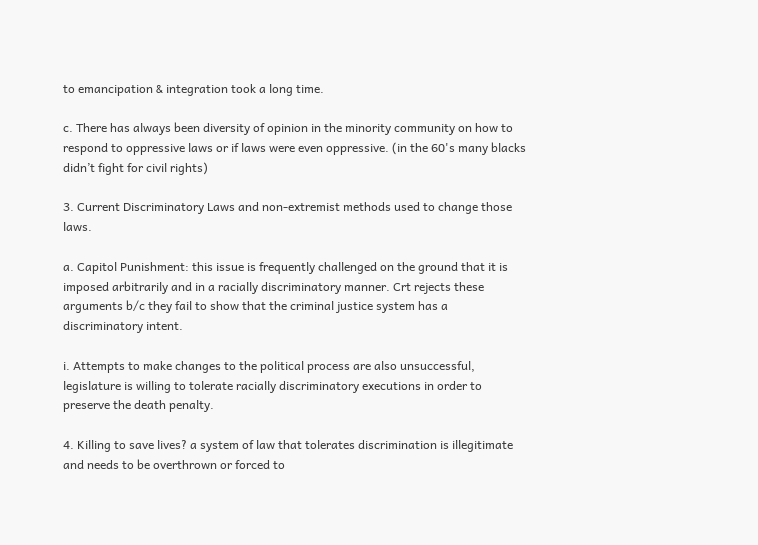to emancipation & integration took a long time.

c. There has always been diversity of opinion in the minority community on how to respond to oppressive laws or if laws were even oppressive. (in the 60's many blacks didn’t fight for civil rights)

3. Current Discriminatory Laws and non-extremist methods used to change those laws.

a. Capitol Punishment: this issue is frequently challenged on the ground that it is imposed arbitrarily and in a racially discriminatory manner. Crt rejects these arguments b/c they fail to show that the criminal justice system has a discriminatory intent.

i. Attempts to make changes to the political process are also unsuccessful, legislature is willing to tolerate racially discriminatory executions in order to preserve the death penalty.

4. Killing to save lives? a system of law that tolerates discrimination is illegitimate and needs to be overthrown or forced to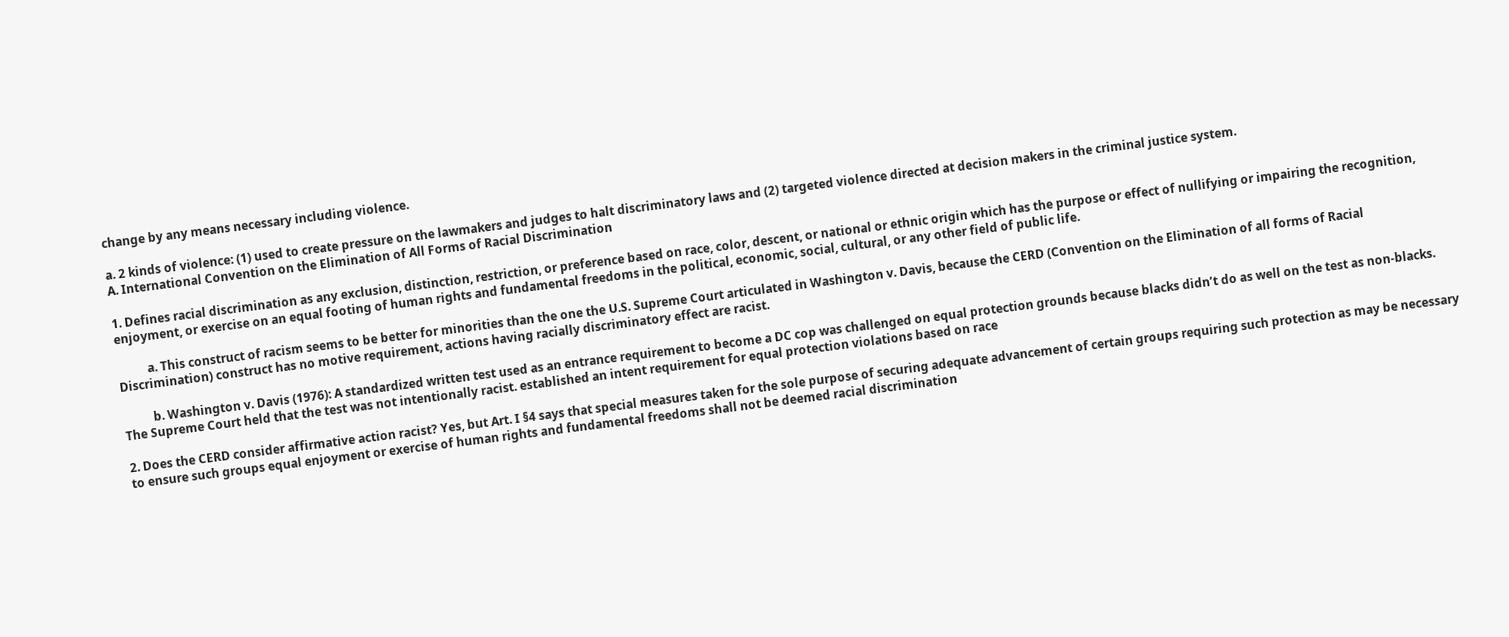change by any means necessary including violence.

a. 2 kinds of violence: (1) used to create pressure on the lawmakers and judges to halt discriminatory laws and (2) targeted violence directed at decision makers in the criminal justice system.
A. International Convention on the Elimination of All Forms of Racial Discrimination

1. Defines racial discrimination as any exclusion, distinction, restriction, or preference based on race, color, descent, or national or ethnic origin which has the purpose or effect of nullifying or impairing the recognition, enjoyment, or exercise on an equal footing of human rights and fundamental freedoms in the political, economic, social, cultural, or any other field of public life.

          a. This construct of racism seems to be better for minorities than the one the U.S. Supreme Court articulated in Washington v. Davis, because the CERD (Convention on the Elimination of all forms of Racial Discrimination) construct has no motive requirement, actions having racially discriminatory effect are racist.

          b. Washington v. Davis (1976): A standardized written test used as an entrance requirement to become a DC cop was challenged on equal protection grounds because blacks didn’t do as well on the test as non-blacks. The Supreme Court held that the test was not intentionally racist. established an intent requirement for equal protection violations based on race

2. Does the CERD consider affirmative action racist? Yes, but Art. I §4 says that special measures taken for the sole purpose of securing adequate advancement of certain groups requiring such protection as may be necessary to ensure such groups equal enjoyment or exercise of human rights and fundamental freedoms shall not be deemed racial discrimination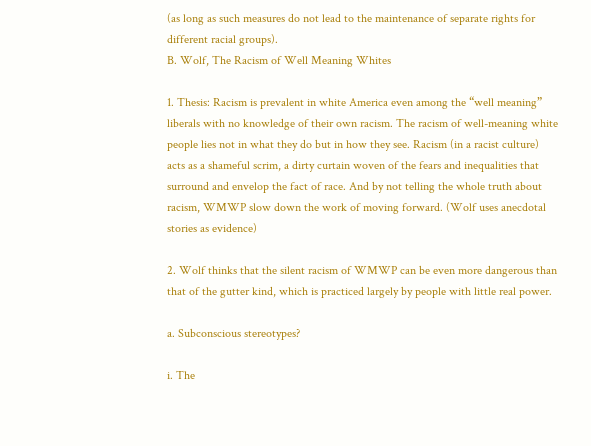(as long as such measures do not lead to the maintenance of separate rights for different racial groups).
B. Wolf, The Racism of Well Meaning Whites

1. Thesis: Racism is prevalent in white America even among the “well meaning” liberals with no knowledge of their own racism. The racism of well-meaning white people lies not in what they do but in how they see. Racism (in a racist culture) acts as a shameful scrim, a dirty curtain woven of the fears and inequalities that surround and envelop the fact of race. And by not telling the whole truth about racism, WMWP slow down the work of moving forward. (Wolf uses anecdotal stories as evidence)

2. Wolf thinks that the silent racism of WMWP can be even more dangerous than that of the gutter kind, which is practiced largely by people with little real power.

a. Subconscious stereotypes?

i. The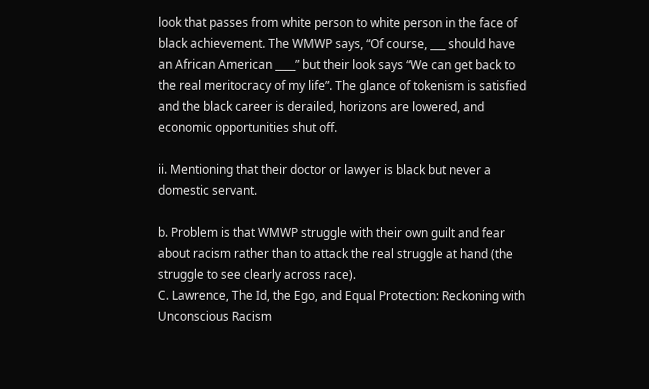look that passes from white person to white person in the face of black achievement. The WMWP says, “Of course, ___ should have an African American ____” but their look says “We can get back to the real meritocracy of my life”. The glance of tokenism is satisfied and the black career is derailed, horizons are lowered, and economic opportunities shut off.

ii. Mentioning that their doctor or lawyer is black but never a domestic servant.

b. Problem is that WMWP struggle with their own guilt and fear about racism rather than to attack the real struggle at hand (the struggle to see clearly across race).
C. Lawrence, The Id, the Ego, and Equal Protection: Reckoning with Unconscious Racism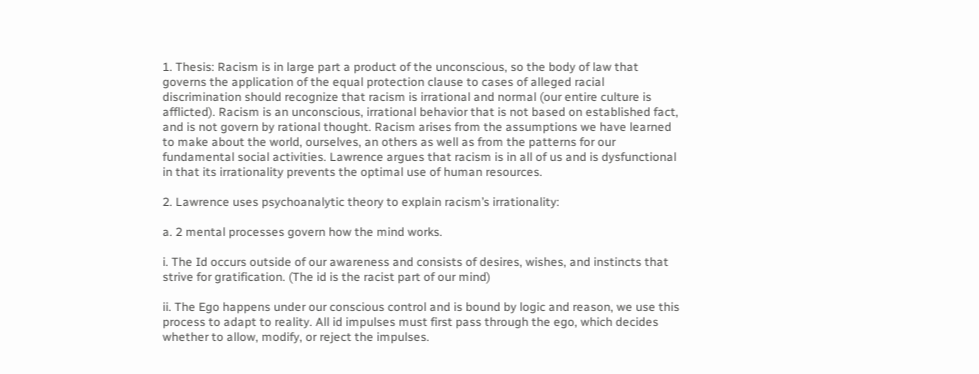1. Thesis: Racism is in large part a product of the unconscious, so the body of law that governs the application of the equal protection clause to cases of alleged racial discrimination should recognize that racism is irrational and normal (our entire culture is afflicted). Racism is an unconscious, irrational behavior that is not based on established fact, and is not govern by rational thought. Racism arises from the assumptions we have learned to make about the world, ourselves, an others as well as from the patterns for our fundamental social activities. Lawrence argues that racism is in all of us and is dysfunctional in that its irrationality prevents the optimal use of human resources.

2. Lawrence uses psychoanalytic theory to explain racism’s irrationality:

a. 2 mental processes govern how the mind works.

i. The Id occurs outside of our awareness and consists of desires, wishes, and instincts that strive for gratification. (The id is the racist part of our mind)

ii. The Ego happens under our conscious control and is bound by logic and reason, we use this process to adapt to reality. All id impulses must first pass through the ego, which decides whether to allow, modify, or reject the impulses.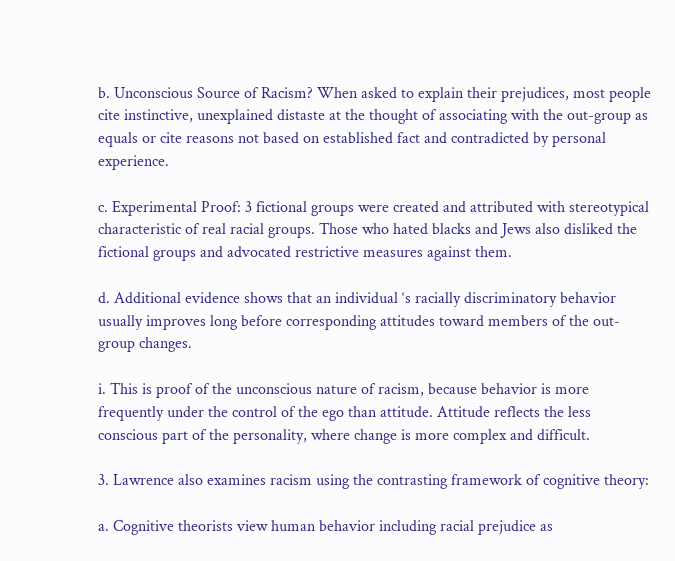b. Unconscious Source of Racism? When asked to explain their prejudices, most people cite instinctive, unexplained distaste at the thought of associating with the out-group as equals or cite reasons not based on established fact and contradicted by personal experience.

c. Experimental Proof: 3 fictional groups were created and attributed with stereotypical characteristic of real racial groups. Those who hated blacks and Jews also disliked the fictional groups and advocated restrictive measures against them.

d. Additional evidence shows that an individual ‘s racially discriminatory behavior usually improves long before corresponding attitudes toward members of the out-group changes.

i. This is proof of the unconscious nature of racism, because behavior is more frequently under the control of the ego than attitude. Attitude reflects the less conscious part of the personality, where change is more complex and difficult.

3. Lawrence also examines racism using the contrasting framework of cognitive theory:

a. Cognitive theorists view human behavior including racial prejudice as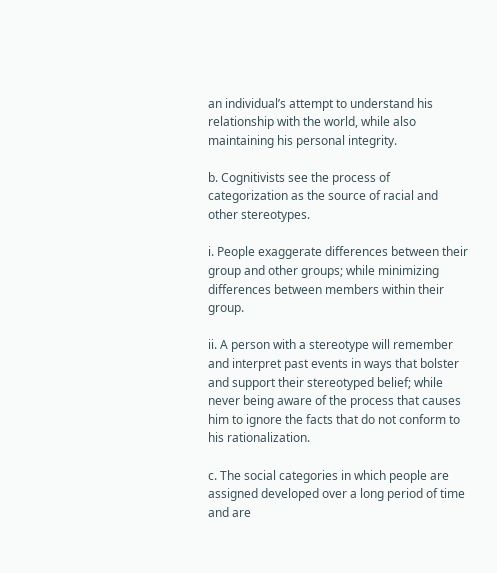an individual’s attempt to understand his relationship with the world, while also maintaining his personal integrity.

b. Cognitivists see the process of categorization as the source of racial and other stereotypes.

i. People exaggerate differences between their group and other groups; while minimizing differences between members within their group.

ii. A person with a stereotype will remember and interpret past events in ways that bolster and support their stereotyped belief; while never being aware of the process that causes him to ignore the facts that do not conform to his rationalization.

c. The social categories in which people are assigned developed over a long period of time and are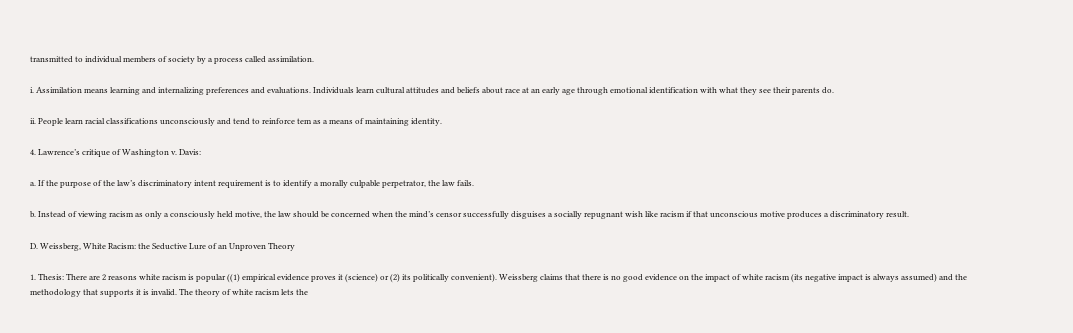transmitted to individual members of society by a process called assimilation.

i. Assimilation means learning and internalizing preferences and evaluations. Individuals learn cultural attitudes and beliefs about race at an early age through emotional identification with what they see their parents do.

ii. People learn racial classifications unconsciously and tend to reinforce tem as a means of maintaining identity.

4. Lawrence’s critique of Washington v. Davis:

a. If the purpose of the law’s discriminatory intent requirement is to identify a morally culpable perpetrator, the law fails.

b. Instead of viewing racism as only a consciously held motive, the law should be concerned when the mind’s censor successfully disguises a socially repugnant wish like racism if that unconscious motive produces a discriminatory result.

D. Weissberg, White Racism: the Seductive Lure of an Unproven Theory

1. Thesis: There are 2 reasons white racism is popular ((1) empirical evidence proves it (science) or (2) its politically convenient). Weissberg claims that there is no good evidence on the impact of white racism (its negative impact is always assumed) and the methodology that supports it is invalid. The theory of white racism lets the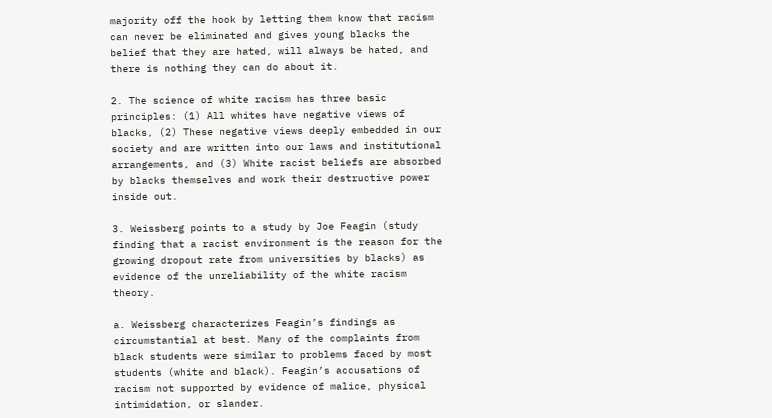majority off the hook by letting them know that racism can never be eliminated and gives young blacks the belief that they are hated, will always be hated, and there is nothing they can do about it.

2. The science of white racism has three basic principles: (1) All whites have negative views of blacks, (2) These negative views deeply embedded in our society and are written into our laws and institutional arrangements, and (3) White racist beliefs are absorbed by blacks themselves and work their destructive power inside out.

3. Weissberg points to a study by Joe Feagin (study finding that a racist environment is the reason for the growing dropout rate from universities by blacks) as evidence of the unreliability of the white racism theory.

a. Weissberg characterizes Feagin’s findings as circumstantial at best. Many of the complaints from black students were similar to problems faced by most students (white and black). Feagin’s accusations of racism not supported by evidence of malice, physical intimidation, or slander.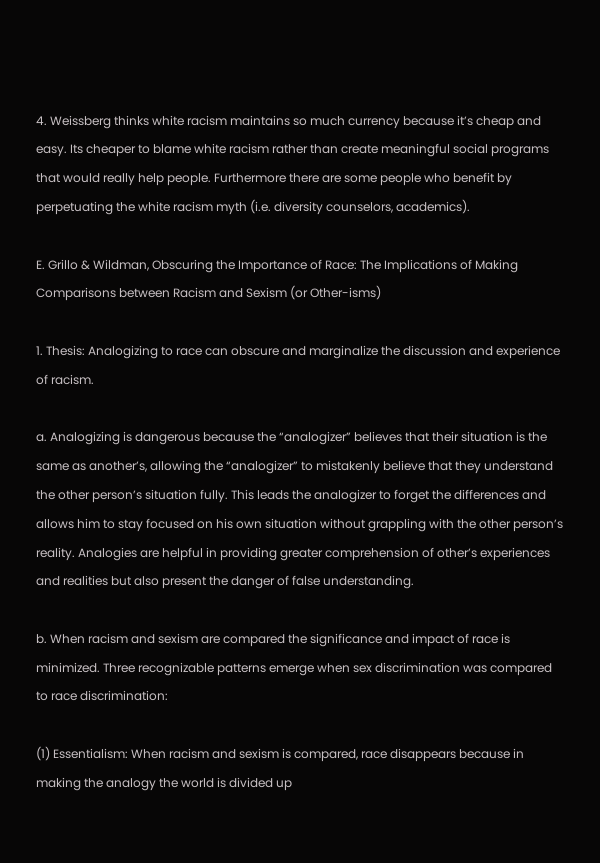4. Weissberg thinks white racism maintains so much currency because it’s cheap and easy. Its cheaper to blame white racism rather than create meaningful social programs that would really help people. Furthermore there are some people who benefit by perpetuating the white racism myth (i.e. diversity counselors, academics).

E. Grillo & Wildman, Obscuring the Importance of Race: The Implications of Making Comparisons between Racism and Sexism (or Other-isms)

1. Thesis: Analogizing to race can obscure and marginalize the discussion and experience of racism.

a. Analogizing is dangerous because the “analogizer” believes that their situation is the same as another’s, allowing the “analogizer” to mistakenly believe that they understand the other person’s situation fully. This leads the analogizer to forget the differences and allows him to stay focused on his own situation without grappling with the other person’s reality. Analogies are helpful in providing greater comprehension of other’s experiences and realities but also present the danger of false understanding.

b. When racism and sexism are compared the significance and impact of race is minimized. Three recognizable patterns emerge when sex discrimination was compared to race discrimination:

(1) Essentialism: When racism and sexism is compared, race disappears because in making the analogy the world is divided up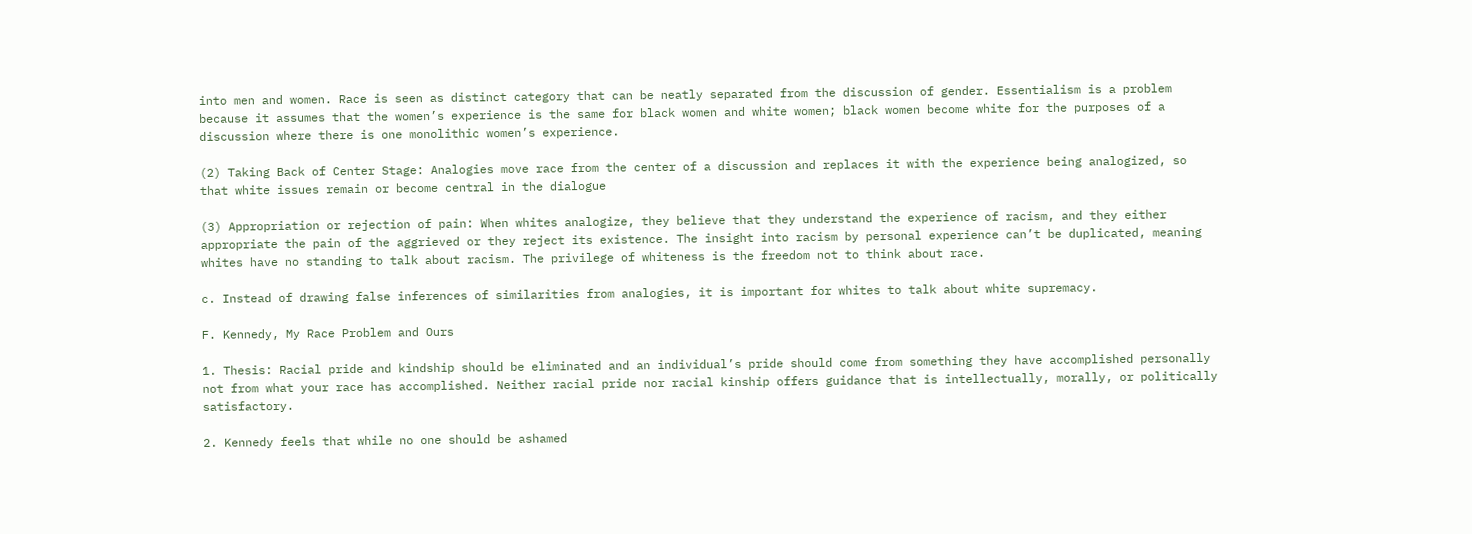into men and women. Race is seen as distinct category that can be neatly separated from the discussion of gender. Essentialism is a problem because it assumes that the women’s experience is the same for black women and white women; black women become white for the purposes of a discussion where there is one monolithic women’s experience.

(2) Taking Back of Center Stage: Analogies move race from the center of a discussion and replaces it with the experience being analogized, so that white issues remain or become central in the dialogue

(3) Appropriation or rejection of pain: When whites analogize, they believe that they understand the experience of racism, and they either appropriate the pain of the aggrieved or they reject its existence. The insight into racism by personal experience can’t be duplicated, meaning whites have no standing to talk about racism. The privilege of whiteness is the freedom not to think about race.

c. Instead of drawing false inferences of similarities from analogies, it is important for whites to talk about white supremacy.

F. Kennedy, My Race Problem and Ours

1. Thesis: Racial pride and kindship should be eliminated and an individual’s pride should come from something they have accomplished personally not from what your race has accomplished. Neither racial pride nor racial kinship offers guidance that is intellectually, morally, or politically satisfactory.

2. Kennedy feels that while no one should be ashamed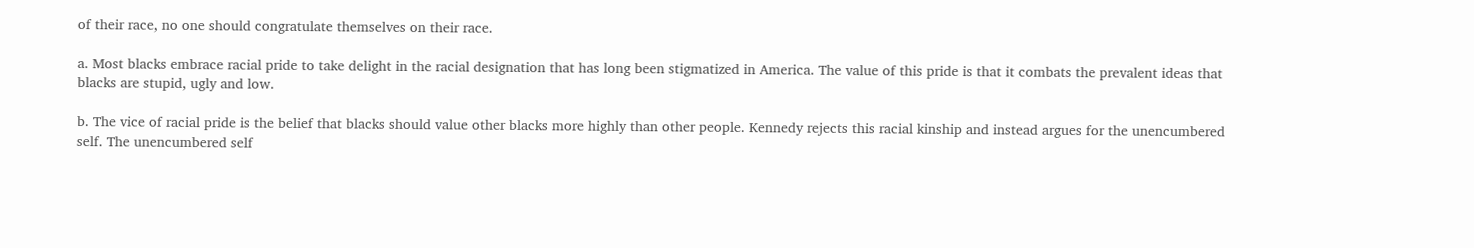of their race, no one should congratulate themselves on their race.

a. Most blacks embrace racial pride to take delight in the racial designation that has long been stigmatized in America. The value of this pride is that it combats the prevalent ideas that blacks are stupid, ugly and low.

b. The vice of racial pride is the belief that blacks should value other blacks more highly than other people. Kennedy rejects this racial kinship and instead argues for the unencumbered self. The unencumbered self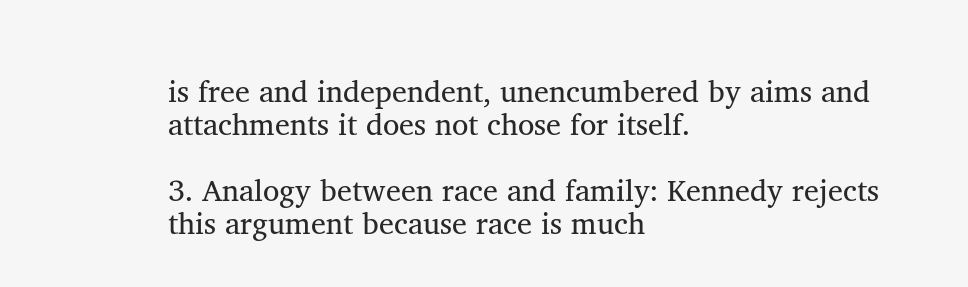is free and independent, unencumbered by aims and attachments it does not chose for itself.

3. Analogy between race and family: Kennedy rejects this argument because race is much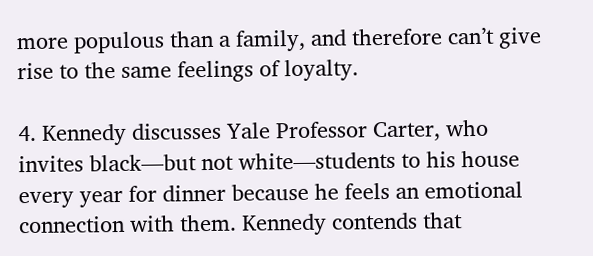more populous than a family, and therefore can’t give rise to the same feelings of loyalty.

4. Kennedy discusses Yale Professor Carter, who invites black—but not white—students to his house every year for dinner because he feels an emotional connection with them. Kennedy contends that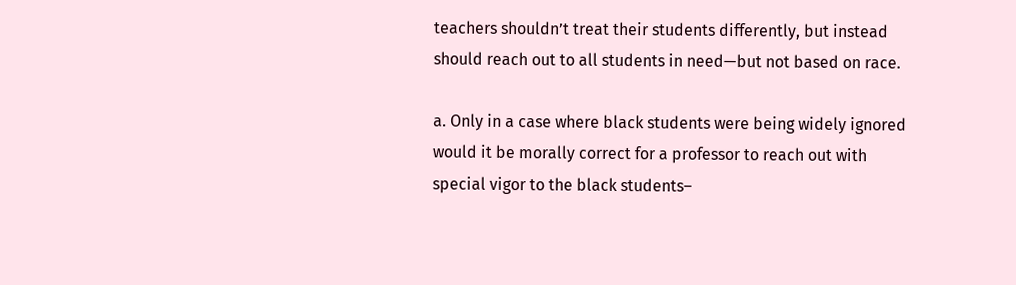teachers shouldn’t treat their students differently, but instead should reach out to all students in need—but not based on race.

a. Only in a case where black students were being widely ignored would it be morally correct for a professor to reach out with special vigor to the black students–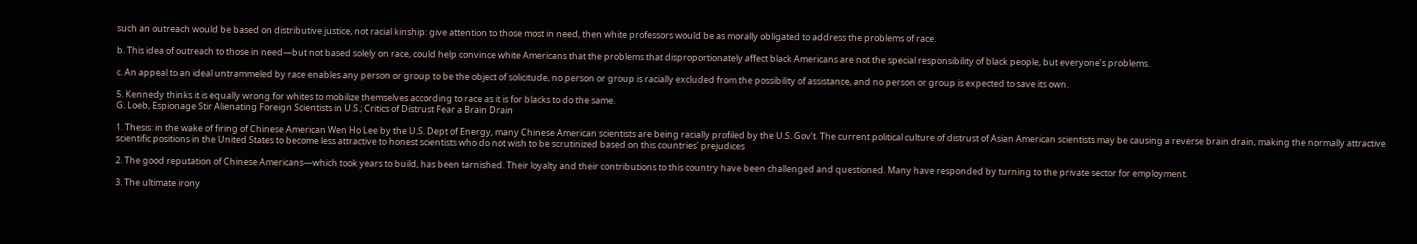such an outreach would be based on distributive justice, not racial kinship: give attention to those most in need, then white professors would be as morally obligated to address the problems of race.

b. This idea of outreach to those in need—but not based solely on race, could help convince white Americans that the problems that disproportionately affect black Americans are not the special responsibility of black people, but everyone’s problems.

c. An appeal to an ideal untrammeled by race enables any person or group to be the object of solicitude, no person or group is racially excluded from the possibility of assistance, and no person or group is expected to save its own.

5. Kennedy thinks it is equally wrong for whites to mobilize themselves according to race as it is for blacks to do the same.
G. Loeb, Espionage Stir Alienating Foreign Scientists in U.S.; Critics of Distrust Fear a Brain Drain

1. Thesis: in the wake of firing of Chinese American Wen Ho Lee by the U.S. Dept of Energy, many Chinese American scientists are being racially profiled by the U.S. Gov’t. The current political culture of distrust of Asian American scientists may be causing a reverse brain drain, making the normally attractive scientific positions in the United States to become less attractive to honest scientists who do not wish to be scrutinized based on this countries' prejudices

2. The good reputation of Chinese Americans—which took years to build, has been tarnished. Their loyalty and their contributions to this country have been challenged and questioned. Many have responded by turning to the private sector for employment.

3. The ultimate irony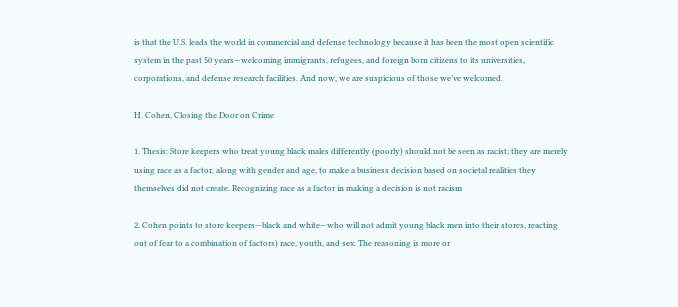is that the U.S. leads the world in commercial and defense technology because it has been the most open scientific system in the past 50 years—welcoming immigrants, refugees, and foreign born citizens to its universities, corporations, and defense research facilities. And now, we are suspicious of those we’ve welcomed.

H. Cohen, Closing the Door on Crime

1. Thesis: Store keepers who treat young black males differently (poorly) should not be seen as racist; they are merely using race as a factor, along with gender and age, to make a business decision based on societal realities they themselves did not create. Recognizing race as a factor in making a decision is not racism

2. Cohen points to store keepers—black and white—who will not admit young black men into their stores, reacting out of fear to a combination of factors) race, youth, and sex. The reasoning is more or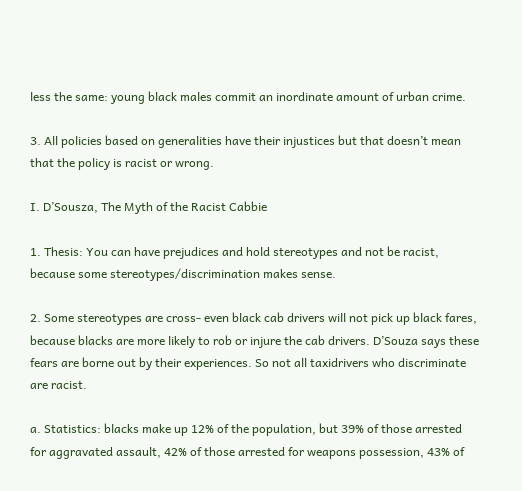less the same: young black males commit an inordinate amount of urban crime.

3. All policies based on generalities have their injustices but that doesn’t mean that the policy is racist or wrong.

I. D’Sousza, The Myth of the Racist Cabbie

1. Thesis: You can have prejudices and hold stereotypes and not be racist, because some stereotypes/discrimination makes sense.

2. Some stereotypes are cross- even black cab drivers will not pick up black fares, because blacks are more likely to rob or injure the cab drivers. D’Souza says these fears are borne out by their experiences. So not all taxidrivers who discriminate are racist.

a. Statistics: blacks make up 12% of the population, but 39% of those arrested for aggravated assault, 42% of those arrested for weapons possession, 43% of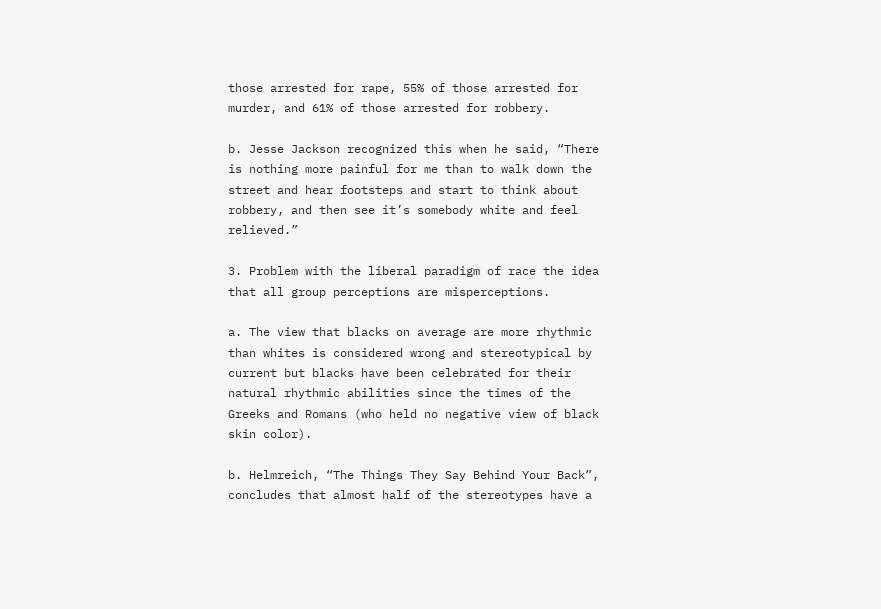those arrested for rape, 55% of those arrested for murder, and 61% of those arrested for robbery.

b. Jesse Jackson recognized this when he said, “There is nothing more painful for me than to walk down the street and hear footsteps and start to think about robbery, and then see it’s somebody white and feel relieved.”

3. Problem with the liberal paradigm of race the idea that all group perceptions are misperceptions.

a. The view that blacks on average are more rhythmic than whites is considered wrong and stereotypical by current but blacks have been celebrated for their natural rhythmic abilities since the times of the Greeks and Romans (who held no negative view of black skin color).

b. Helmreich, “The Things They Say Behind Your Back”, concludes that almost half of the stereotypes have a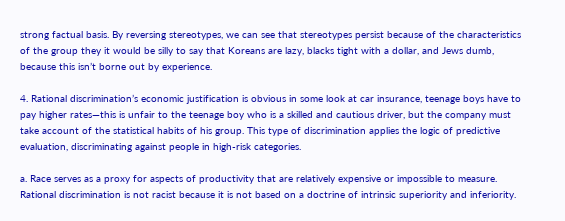strong factual basis. By reversing stereotypes, we can see that stereotypes persist because of the characteristics of the group they it would be silly to say that Koreans are lazy, blacks tight with a dollar, and Jews dumb, because this isn’t borne out by experience.

4. Rational discrimination’s economic justification is obvious in some look at car insurance, teenage boys have to pay higher rates—this is unfair to the teenage boy who is a skilled and cautious driver, but the company must take account of the statistical habits of his group. This type of discrimination applies the logic of predictive evaluation, discriminating against people in high-risk categories.

a. Race serves as a proxy for aspects of productivity that are relatively expensive or impossible to measure. Rational discrimination is not racist because it is not based on a doctrine of intrinsic superiority and inferiority.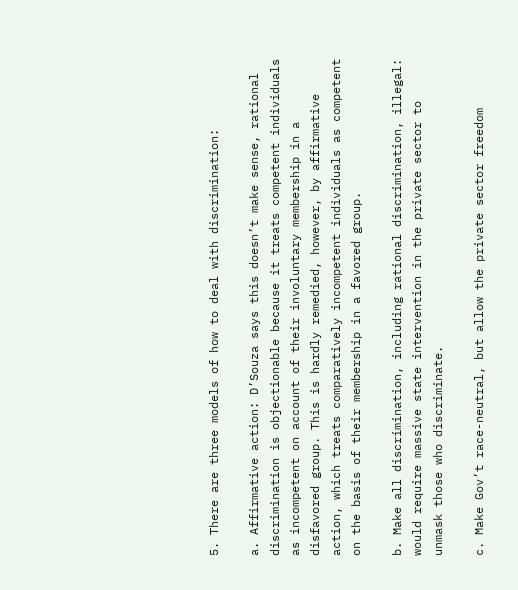5. There are three models of how to deal with discrimination:

a. Affirmative action: D’Souza says this doesn’t make sense, rational discrimination is objectionable because it treats competent individuals as incompetent on account of their involuntary membership in a disfavored group. This is hardly remedied, however, by affirmative action, which treats comparatively incompetent individuals as competent on the basis of their membership in a favored group.

b. Make all discrimination, including rational discrimination, illegal: would require massive state intervention in the private sector to unmask those who discriminate.

c. Make Gov’t race-neutral, but allow the private sector freedom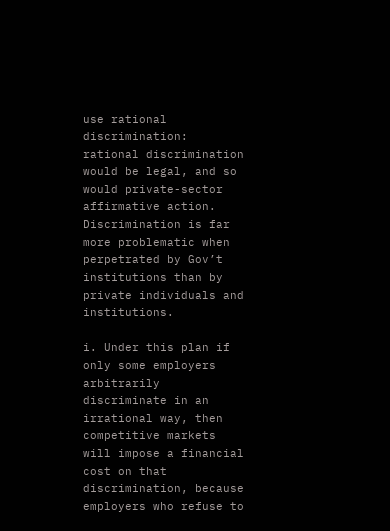use rational discrimination: rational discrimination would be legal, and so would private-sector affirmative action. Discrimination is far more problematic when perpetrated by Gov’t institutions than by private individuals and institutions.

i. Under this plan if only some employers arbitrarily discriminate in an irrational way, then competitive markets will impose a financial cost on that discrimination, because employers who refuse to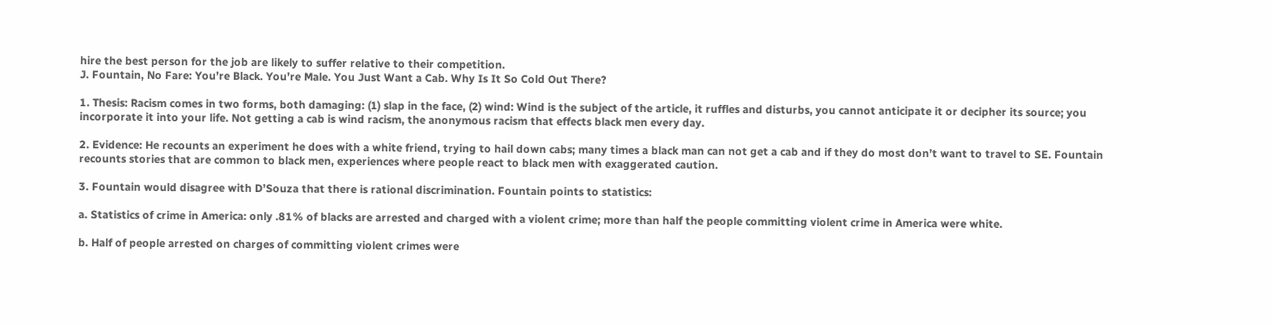hire the best person for the job are likely to suffer relative to their competition.
J. Fountain, No Fare: You’re Black. You’re Male. You Just Want a Cab. Why Is It So Cold Out There?

1. Thesis: Racism comes in two forms, both damaging: (1) slap in the face, (2) wind: Wind is the subject of the article, it ruffles and disturbs, you cannot anticipate it or decipher its source; you incorporate it into your life. Not getting a cab is wind racism, the anonymous racism that effects black men every day.

2. Evidence: He recounts an experiment he does with a white friend, trying to hail down cabs; many times a black man can not get a cab and if they do most don’t want to travel to SE. Fountain recounts stories that are common to black men, experiences where people react to black men with exaggerated caution.

3. Fountain would disagree with D’Souza that there is rational discrimination. Fountain points to statistics:

a. Statistics of crime in America: only .81% of blacks are arrested and charged with a violent crime; more than half the people committing violent crime in America were white.

b. Half of people arrested on charges of committing violent crimes were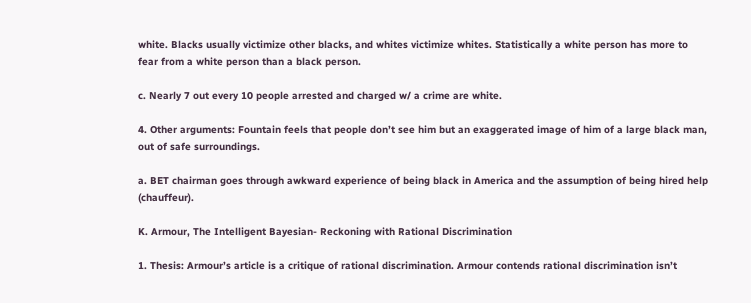white. Blacks usually victimize other blacks, and whites victimize whites. Statistically a white person has more to fear from a white person than a black person.

c. Nearly 7 out every 10 people arrested and charged w/ a crime are white.

4. Other arguments: Fountain feels that people don’t see him but an exaggerated image of him of a large black man, out of safe surroundings.

a. BET chairman goes through awkward experience of being black in America and the assumption of being hired help (chauffeur).

K. Armour, The Intelligent Bayesian- Reckoning with Rational Discrimination

1. Thesis: Armour’s article is a critique of rational discrimination. Armour contends rational discrimination isn’t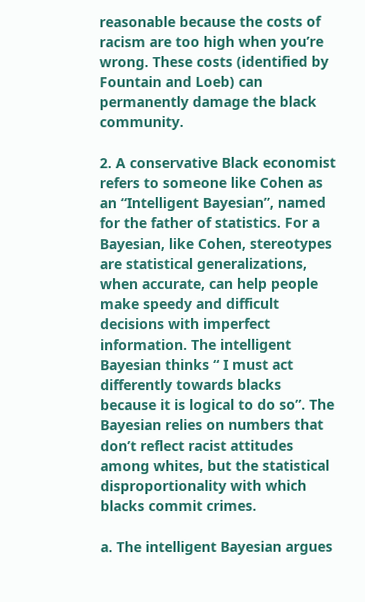reasonable because the costs of racism are too high when you’re wrong. These costs (identified by Fountain and Loeb) can permanently damage the black community.

2. A conservative Black economist refers to someone like Cohen as an “Intelligent Bayesian”, named for the father of statistics. For a Bayesian, like Cohen, stereotypes are statistical generalizations, when accurate, can help people make speedy and difficult decisions with imperfect information. The intelligent Bayesian thinks “ I must act differently towards blacks because it is logical to do so”. The Bayesian relies on numbers that don’t reflect racist attitudes among whites, but the statistical disproportionality with which blacks commit crimes.

a. The intelligent Bayesian argues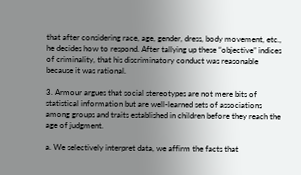that after considering race, age, gender, dress, body movement, etc., he decides how to respond. After tallying up these “objective” indices of criminality, that his discriminatory conduct was reasonable because it was rational.

3. Armour argues that social stereotypes are not mere bits of statistical information but are well-learned sets of associations among groups and traits established in children before they reach the age of judgment.

a. We selectively interpret data, we affirm the facts that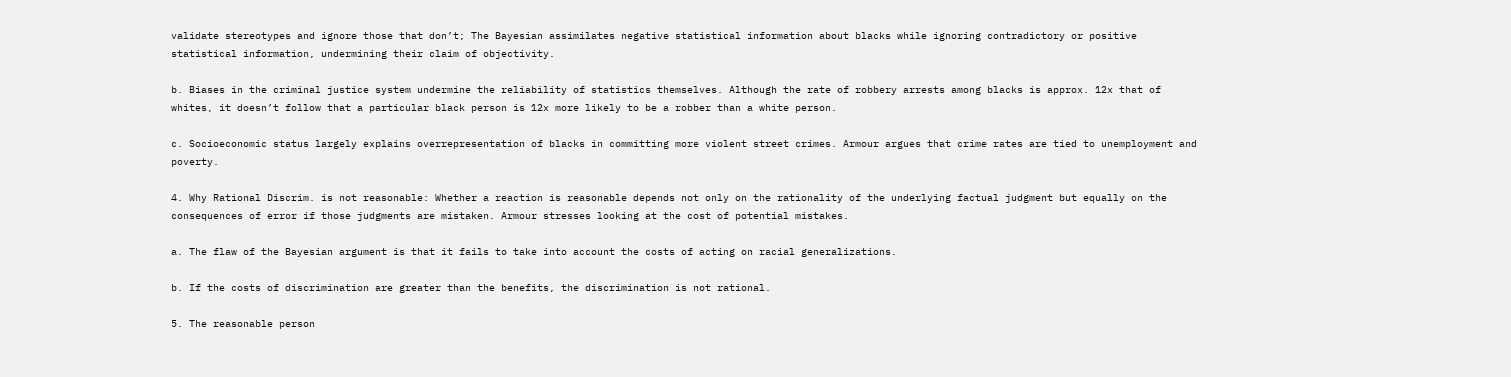validate stereotypes and ignore those that don’t; The Bayesian assimilates negative statistical information about blacks while ignoring contradictory or positive statistical information, undermining their claim of objectivity.

b. Biases in the criminal justice system undermine the reliability of statistics themselves. Although the rate of robbery arrests among blacks is approx. 12x that of whites, it doesn’t follow that a particular black person is 12x more likely to be a robber than a white person.

c. Socioeconomic status largely explains overrepresentation of blacks in committing more violent street crimes. Armour argues that crime rates are tied to unemployment and poverty.

4. Why Rational Discrim. is not reasonable: Whether a reaction is reasonable depends not only on the rationality of the underlying factual judgment but equally on the consequences of error if those judgments are mistaken. Armour stresses looking at the cost of potential mistakes.

a. The flaw of the Bayesian argument is that it fails to take into account the costs of acting on racial generalizations.

b. If the costs of discrimination are greater than the benefits, the discrimination is not rational.

5. The reasonable person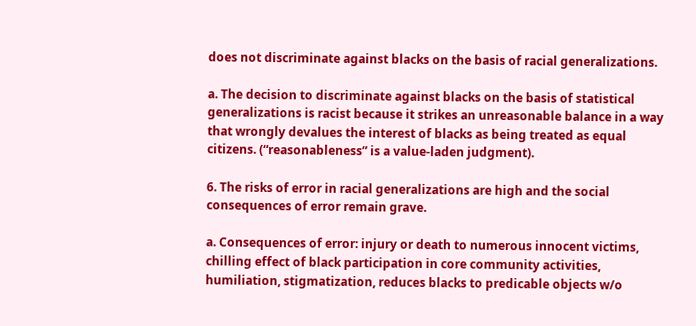does not discriminate against blacks on the basis of racial generalizations.

a. The decision to discriminate against blacks on the basis of statistical generalizations is racist because it strikes an unreasonable balance in a way that wrongly devalues the interest of blacks as being treated as equal citizens. (“reasonableness” is a value-laden judgment).

6. The risks of error in racial generalizations are high and the social consequences of error remain grave.

a. Consequences of error: injury or death to numerous innocent victims, chilling effect of black participation in core community activities, humiliation, stigmatization, reduces blacks to predicable objects w/o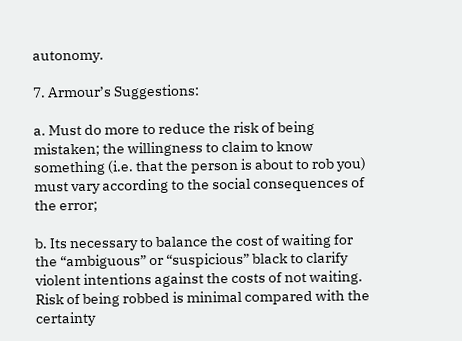autonomy.

7. Armour’s Suggestions:

a. Must do more to reduce the risk of being mistaken; the willingness to claim to know something (i.e. that the person is about to rob you) must vary according to the social consequences of the error;

b. Its necessary to balance the cost of waiting for the “ambiguous” or “suspicious” black to clarify violent intentions against the costs of not waiting. Risk of being robbed is minimal compared with the certainty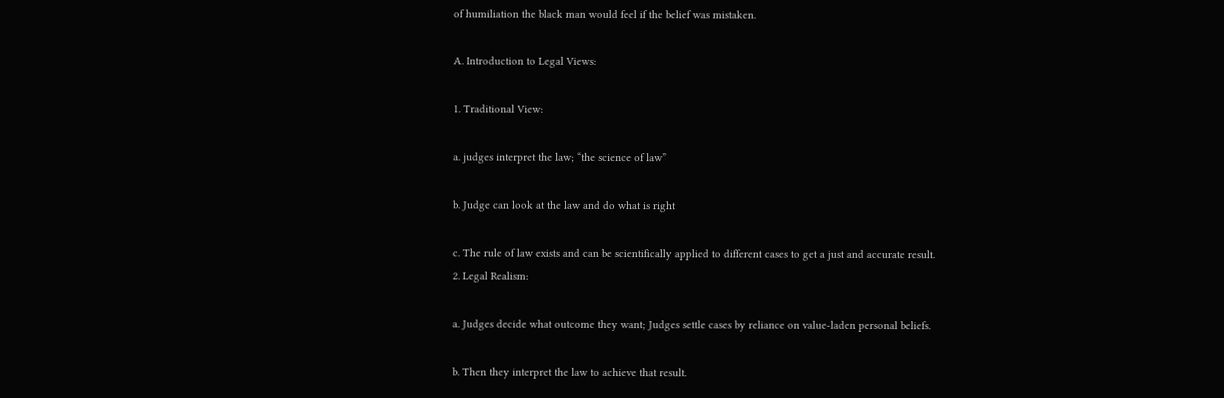of humiliation the black man would feel if the belief was mistaken.

A. Introduction to Legal Views:

1. Traditional View:

a. judges interpret the law; “the science of law”

b. Judge can look at the law and do what is right

c. The rule of law exists and can be scientifically applied to different cases to get a just and accurate result.
2. Legal Realism:

a. Judges decide what outcome they want; Judges settle cases by reliance on value-laden personal beliefs.

b. Then they interpret the law to achieve that result.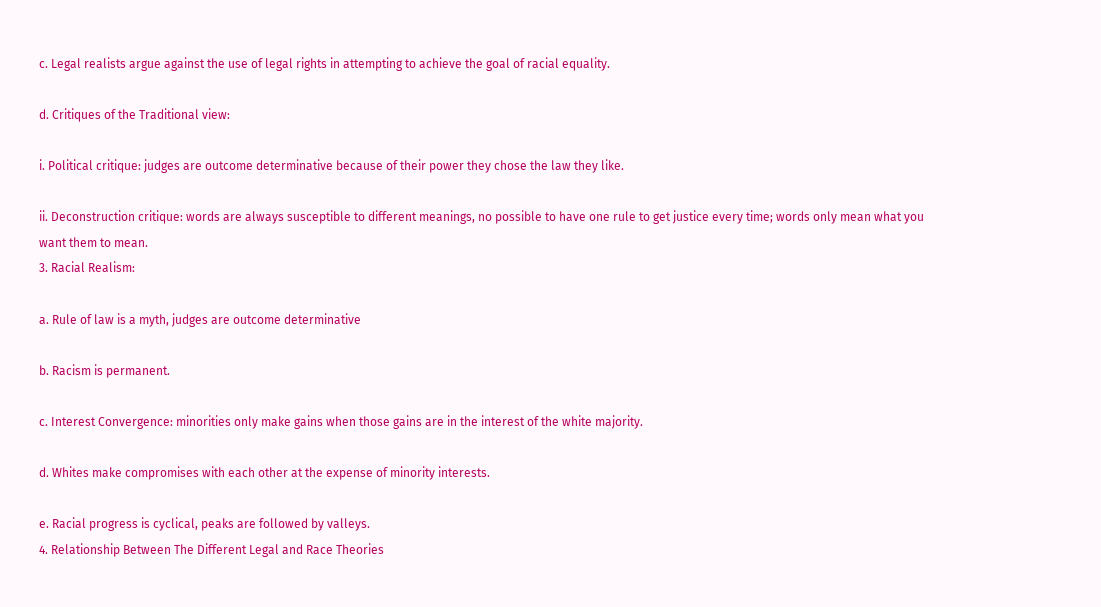c. Legal realists argue against the use of legal rights in attempting to achieve the goal of racial equality.

d. Critiques of the Traditional view:

i. Political critique: judges are outcome determinative because of their power they chose the law they like.

ii. Deconstruction critique: words are always susceptible to different meanings, no possible to have one rule to get justice every time; words only mean what you want them to mean.
3. Racial Realism:

a. Rule of law is a myth, judges are outcome determinative

b. Racism is permanent.

c. Interest Convergence: minorities only make gains when those gains are in the interest of the white majority.

d. Whites make compromises with each other at the expense of minority interests.

e. Racial progress is cyclical, peaks are followed by valleys.
4. Relationship Between The Different Legal and Race Theories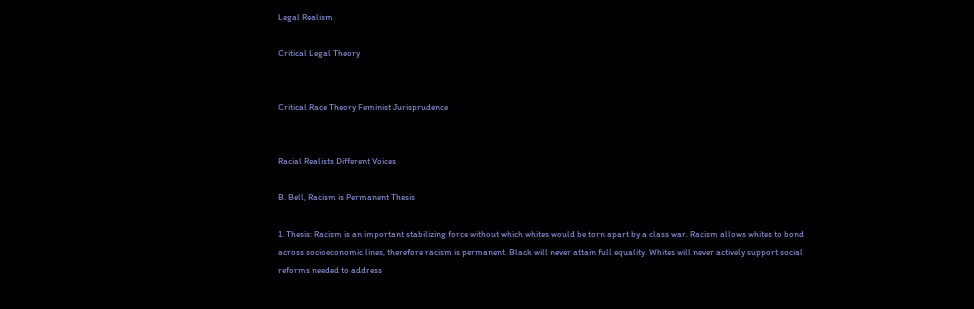Legal Realism

Critical Legal Theory


Critical Race Theory Feminist Jurisprudence


Racial Realists Different Voices

B. Bell, Racism is Permanent Thesis

1. Thesis: Racism is an important stabilizing force without which whites would be torn apart by a class war. Racism allows whites to bond across socioeconomic lines, therefore racism is permanent. Black will never attain full equality. Whites will never actively support social reforms needed to address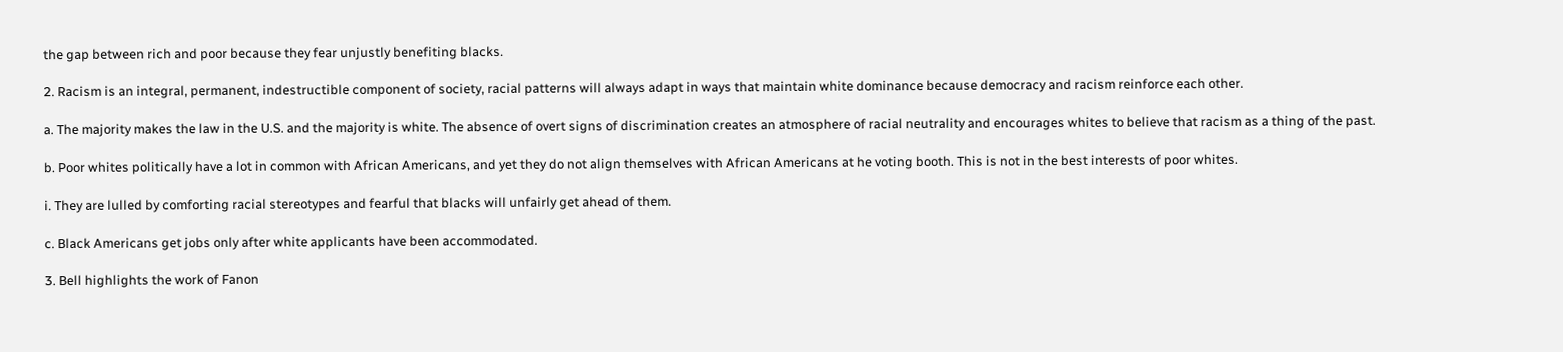the gap between rich and poor because they fear unjustly benefiting blacks.

2. Racism is an integral, permanent, indestructible component of society, racial patterns will always adapt in ways that maintain white dominance because democracy and racism reinforce each other.

a. The majority makes the law in the U.S. and the majority is white. The absence of overt signs of discrimination creates an atmosphere of racial neutrality and encourages whites to believe that racism as a thing of the past.

b. Poor whites politically have a lot in common with African Americans, and yet they do not align themselves with African Americans at he voting booth. This is not in the best interests of poor whites.

i. They are lulled by comforting racial stereotypes and fearful that blacks will unfairly get ahead of them.

c. Black Americans get jobs only after white applicants have been accommodated.

3. Bell highlights the work of Fanon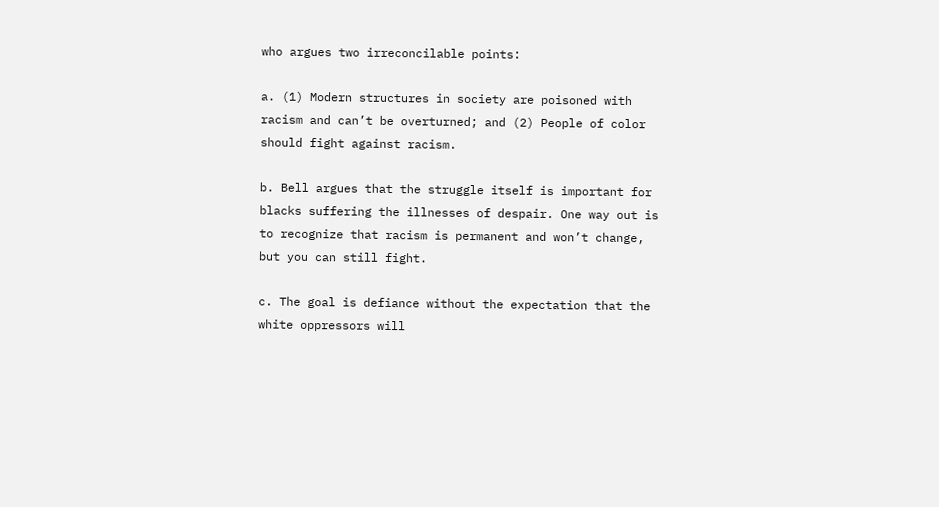who argues two irreconcilable points:

a. (1) Modern structures in society are poisoned with racism and can’t be overturned; and (2) People of color should fight against racism.

b. Bell argues that the struggle itself is important for blacks suffering the illnesses of despair. One way out is to recognize that racism is permanent and won’t change, but you can still fight.

c. The goal is defiance without the expectation that the white oppressors will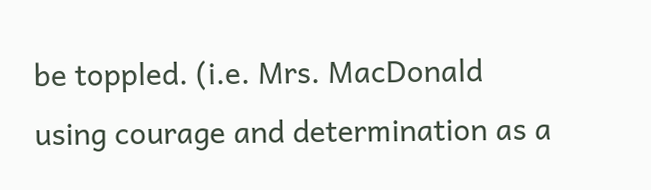be toppled. (i.e. Mrs. MacDonald using courage and determination as a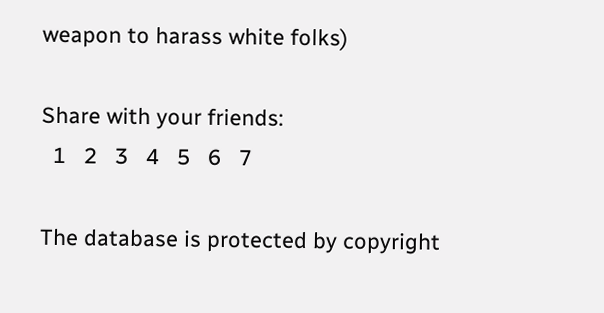weapon to harass white folks)

Share with your friends:
  1   2   3   4   5   6   7

The database is protected by copyright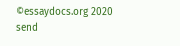©essaydocs.org 2020
send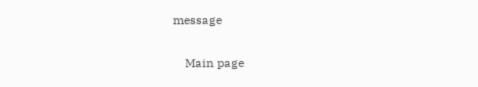message

    Main page